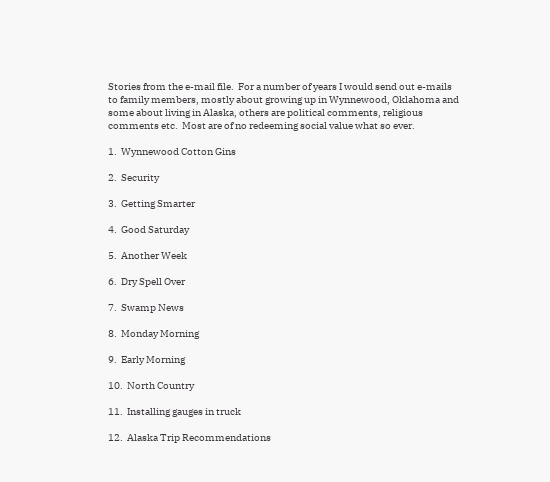Stories from the e-mail file.  For a number of years I would send out e-mails to family members, mostly about growing up in Wynnewood, Oklahoma and some about living in Alaska, others are political comments, religious comments etc.  Most are of no redeeming social value what so ever.

1.  Wynnewood Cotton Gins

2.  Security

3.  Getting Smarter

4.  Good Saturday

5.  Another Week

6.  Dry Spell Over

7.  Swamp News

8.  Monday Morning

9.  Early Morning

10.  North Country

11.  Installing gauges in truck

12.  Alaska Trip Recommendations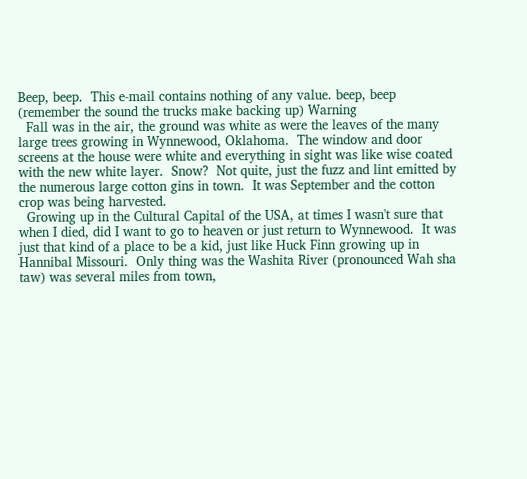Beep, beep.  This e-mail contains nothing of any value. beep, beep (remember the sound the trucks make backing up) Warning
  Fall was in the air, the ground was white as were the leaves of the many large trees growing in Wynnewood, Oklahoma.  The window and door screens at the house were white and everything in sight was like wise coated with the new white layer.  Snow?  Not quite, just the fuzz and lint emitted by the numerous large cotton gins in town.  It was September and the cotton crop was being harvested.
  Growing up in the Cultural Capital of the USA, at times I wasn't sure that when I died, did I want to go to heaven or just return to Wynnewood.  It was just that kind of a place to be a kid, just like Huck Finn growing up in Hannibal Missouri.  Only thing was the Washita River (pronounced Wah sha taw) was several miles from town,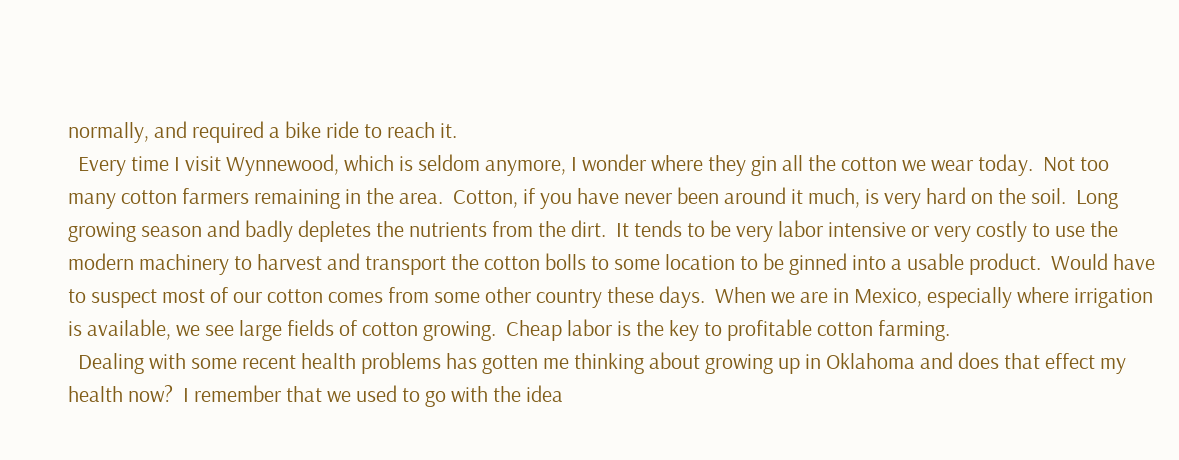normally, and required a bike ride to reach it.
  Every time I visit Wynnewood, which is seldom anymore, I wonder where they gin all the cotton we wear today.  Not too many cotton farmers remaining in the area.  Cotton, if you have never been around it much, is very hard on the soil.  Long growing season and badly depletes the nutrients from the dirt.  It tends to be very labor intensive or very costly to use the modern machinery to harvest and transport the cotton bolls to some location to be ginned into a usable product.  Would have to suspect most of our cotton comes from some other country these days.  When we are in Mexico, especially where irrigation is available, we see large fields of cotton growing.  Cheap labor is the key to profitable cotton farming.
  Dealing with some recent health problems has gotten me thinking about growing up in Oklahoma and does that effect my health now?  I remember that we used to go with the idea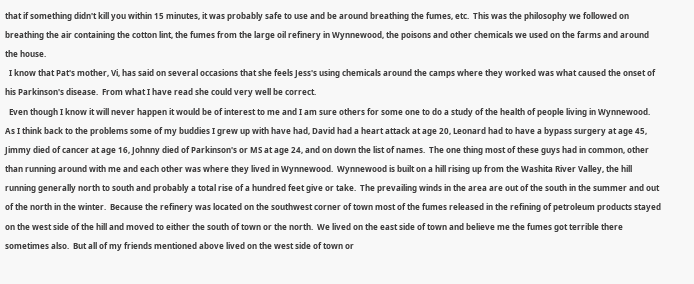that if something didn't kill you within 15 minutes, it was probably safe to use and be around breathing the fumes, etc.  This was the philosophy we followed on breathing the air containing the cotton lint, the fumes from the large oil refinery in Wynnewood, the poisons and other chemicals we used on the farms and around the house.
  I know that Pat's mother, Vi, has said on several occasions that she feels Jess's using chemicals around the camps where they worked was what caused the onset of his Parkinson's disease.  From what I have read she could very well be correct.
  Even though I know it will never happen it would be of interest to me and I am sure others for some one to do a study of the health of people living in Wynnewood.  As I think back to the problems some of my buddies I grew up with have had, David had a heart attack at age 20, Leonard had to have a bypass surgery at age 45, Jimmy died of cancer at age 16, Johnny died of Parkinson's or MS at age 24, and on down the list of names.  The one thing most of these guys had in common, other than running around with me and each other was where they lived in Wynnewood.  Wynnewood is built on a hill rising up from the Washita River Valley, the hill running generally north to south and probably a total rise of a hundred feet give or take.  The prevailing winds in the area are out of the south in the summer and out of the north in the winter.  Because the refinery was located on the southwest corner of town most of the fumes released in the refining of petroleum products stayed on the west side of the hill and moved to either the south of town or the north.  We lived on the east side of town and believe me the fumes got terrible there sometimes also.  But all of my friends mentioned above lived on the west side of town or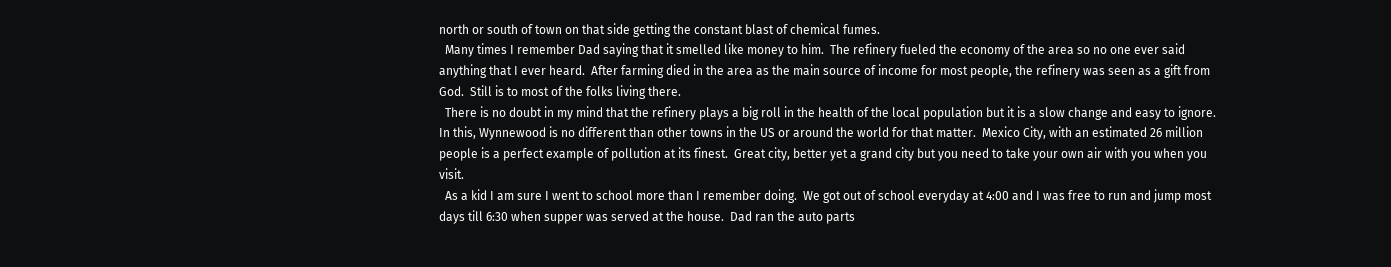north or south of town on that side getting the constant blast of chemical fumes.
  Many times I remember Dad saying that it smelled like money to him.  The refinery fueled the economy of the area so no one ever said anything that I ever heard.  After farming died in the area as the main source of income for most people, the refinery was seen as a gift from God.  Still is to most of the folks living there.
  There is no doubt in my mind that the refinery plays a big roll in the health of the local population but it is a slow change and easy to ignore.  In this, Wynnewood is no different than other towns in the US or around the world for that matter.  Mexico City, with an estimated 26 million people is a perfect example of pollution at its finest.  Great city, better yet a grand city but you need to take your own air with you when you visit.
  As a kid I am sure I went to school more than I remember doing.  We got out of school everyday at 4:00 and I was free to run and jump most days till 6:30 when supper was served at the house.  Dad ran the auto parts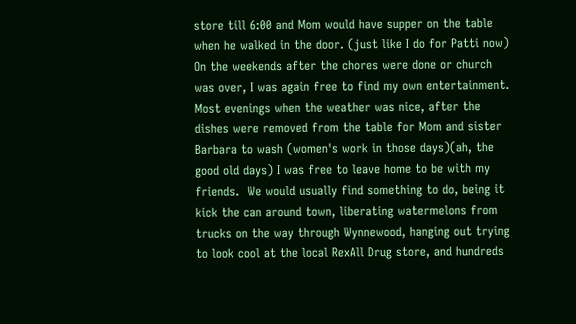store till 6:00 and Mom would have supper on the table when he walked in the door. (just like I do for Patti now)  On the weekends after the chores were done or church was over, I was again free to find my own entertainment.  Most evenings when the weather was nice, after the dishes were removed from the table for Mom and sister Barbara to wash (women's work in those days)(ah, the good old days) I was free to leave home to be with my friends.  We would usually find something to do, being it kick the can around town, liberating watermelons from trucks on the way through Wynnewood, hanging out trying to look cool at the local RexAll Drug store, and hundreds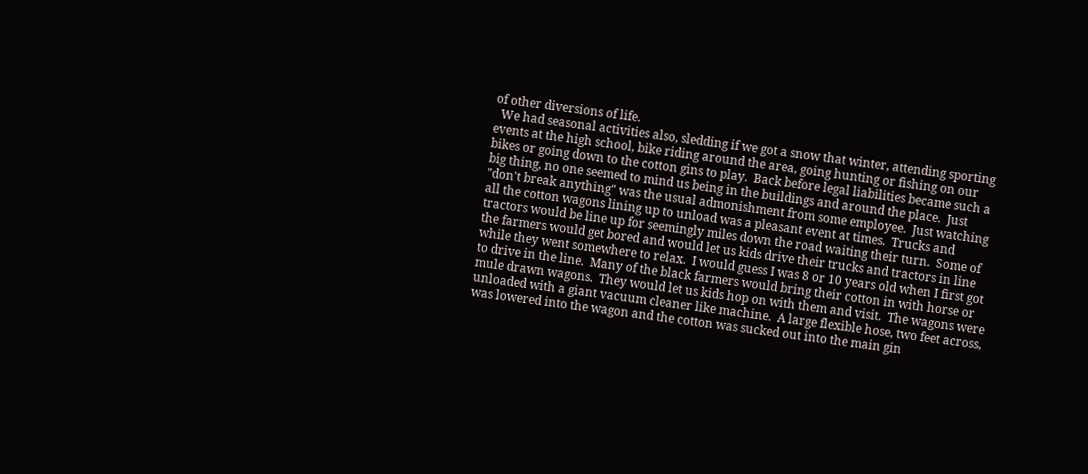of other diversions of life.
  We had seasonal activities also, sledding if we got a snow that winter, attending sporting events at the high school, bike riding around the area, going hunting or fishing on our bikes or going down to the cotton gins to play.  Back before legal liabilities became such a big thing, no one seemed to mind us being in the buildings and around the place.  Just "don't break anything" was the usual admonishment from some employee.  Just watching all the cotton wagons lining up to unload was a pleasant event at times.  Trucks and tractors would be line up for seemingly miles down the road waiting their turn.  Some of the farmers would get bored and would let us kids drive their trucks and tractors in line while they went somewhere to relax.  I would guess I was 8 or 10 years old when I first got to drive in the line.  Many of the black farmers would bring their cotton in with horse or mule drawn wagons.  They would let us kids hop on with them and visit.  The wagons were unloaded with a giant vacuum cleaner like machine.  A large flexible hose, two feet across, was lowered into the wagon and the cotton was sucked out into the main gin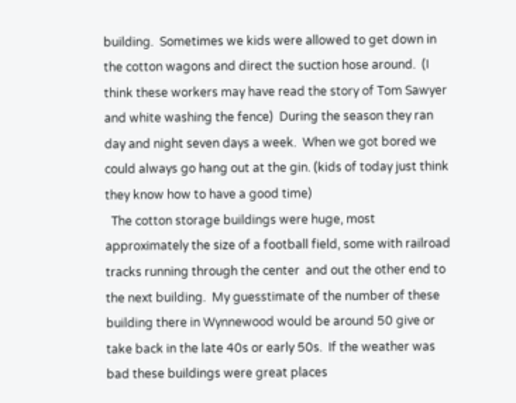building.  Sometimes we kids were allowed to get down in the cotton wagons and direct the suction hose around.  (I think these workers may have read the story of Tom Sawyer and white washing the fence)  During the season they ran day and night seven days a week.  When we got bored we could always go hang out at the gin. (kids of today just think they know how to have a good time)
  The cotton storage buildings were huge, most approximately the size of a football field, some with railroad tracks running through the center  and out the other end to the next building.  My guesstimate of the number of these building there in Wynnewood would be around 50 give or take back in the late 40s or early 50s.  If the weather was bad these buildings were great places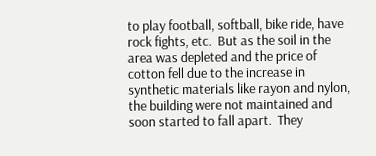to play football, softball, bike ride, have rock fights, etc.  But as the soil in the area was depleted and the price of cotton fell due to the increase in synthetic materials like rayon and nylon, the building were not maintained and soon started to fall apart.  They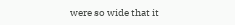were so wide that it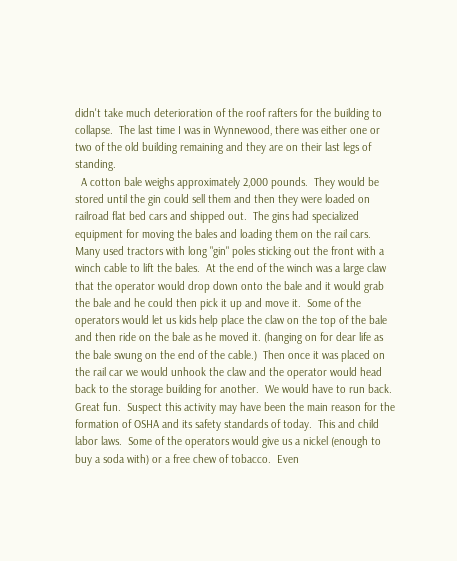didn't take much deterioration of the roof rafters for the building to collapse.  The last time I was in Wynnewood, there was either one or two of the old building remaining and they are on their last legs of standing.
  A cotton bale weighs approximately 2,000 pounds.  They would be stored until the gin could sell them and then they were loaded on railroad flat bed cars and shipped out.  The gins had specialized equipment for moving the bales and loading them on the rail cars.  Many used tractors with long "gin" poles sticking out the front with a winch cable to lift the bales.  At the end of the winch was a large claw that the operator would drop down onto the bale and it would grab the bale and he could then pick it up and move it.  Some of the operators would let us kids help place the claw on the top of the bale and then ride on the bale as he moved it. (hanging on for dear life as the bale swung on the end of the cable.)  Then once it was placed on the rail car we would unhook the claw and the operator would head back to the storage building for another.  We would have to run back.  Great fun.  Suspect this activity may have been the main reason for the formation of OSHA and its safety standards of today.  This and child labor laws.  Some of the operators would give us a nickel (enough to buy a soda with) or a free chew of tobacco.  Even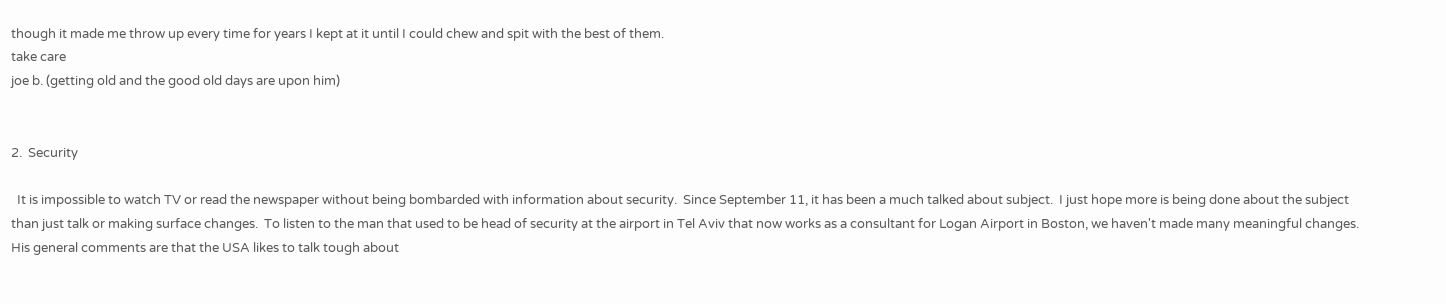though it made me throw up every time for years I kept at it until I could chew and spit with the best of them.
take care
joe b. (getting old and the good old days are upon him)


2.  Security

  It is impossible to watch TV or read the newspaper without being bombarded with information about security.  Since September 11, it has been a much talked about subject.  I just hope more is being done about the subject than just talk or making surface changes.  To listen to the man that used to be head of security at the airport in Tel Aviv that now works as a consultant for Logan Airport in Boston, we haven't made many meaningful changes.  His general comments are that the USA likes to talk tough about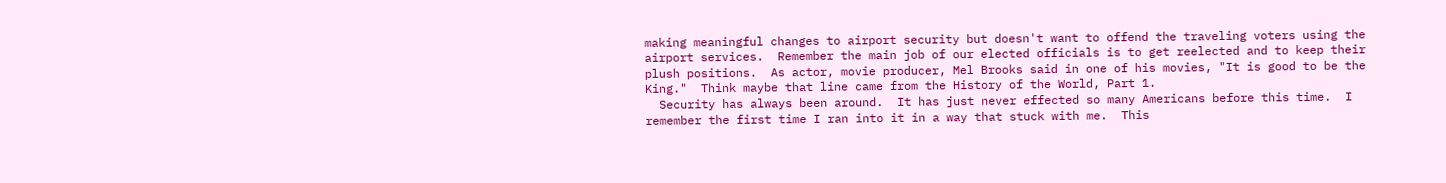making meaningful changes to airport security but doesn't want to offend the traveling voters using the airport services.  Remember the main job of our elected officials is to get reelected and to keep their plush positions.  As actor, movie producer, Mel Brooks said in one of his movies, "It is good to be the King."  Think maybe that line came from the History of the World, Part 1.
  Security has always been around.  It has just never effected so many Americans before this time.  I remember the first time I ran into it in a way that stuck with me.  This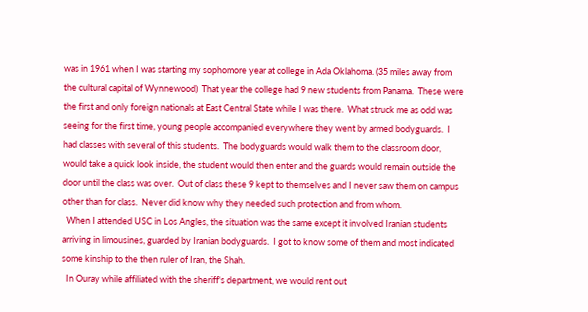was in 1961 when I was starting my sophomore year at college in Ada Oklahoma. (35 miles away from the cultural capital of Wynnewood)  That year the college had 9 new students from Panama.  These were the first and only foreign nationals at East Central State while I was there.  What struck me as odd was seeing for the first time, young people accompanied everywhere they went by armed bodyguards.  I had classes with several of this students.  The bodyguards would walk them to the classroom door, would take a quick look inside, the student would then enter and the guards would remain outside the door until the class was over.  Out of class these 9 kept to themselves and I never saw them on campus other than for class.  Never did know why they needed such protection and from whom.
  When I attended USC in Los Angles, the situation was the same except it involved Iranian students arriving in limousines, guarded by Iranian bodyguards.  I got to know some of them and most indicated some kinship to the then ruler of Iran, the Shah.
  In Ouray while affiliated with the sheriff's department, we would rent out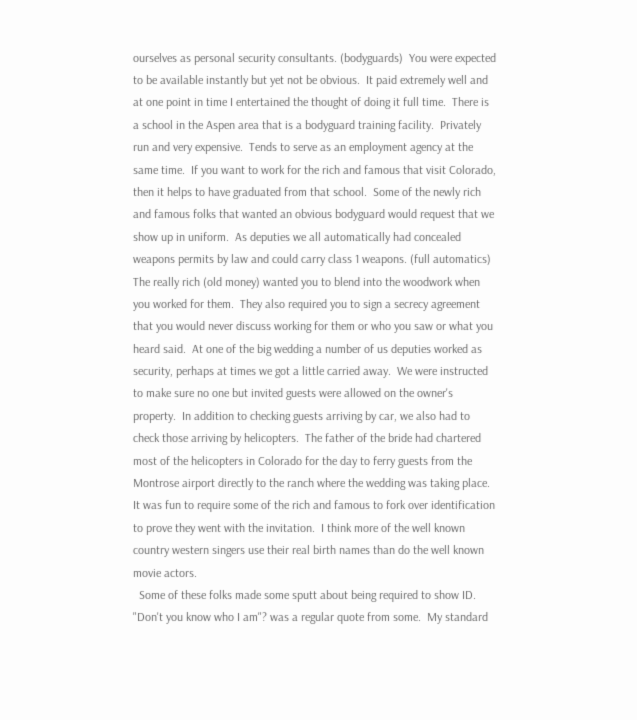ourselves as personal security consultants. (bodyguards)  You were expected to be available instantly but yet not be obvious.  It paid extremely well and at one point in time I entertained the thought of doing it full time.  There is a school in the Aspen area that is a bodyguard training facility.  Privately run and very expensive.  Tends to serve as an employment agency at the same time.  If you want to work for the rich and famous that visit Colorado, then it helps to have graduated from that school.  Some of the newly rich and famous folks that wanted an obvious bodyguard would request that we show up in uniform.  As deputies we all automatically had concealed weapons permits by law and could carry class 1 weapons. (full automatics)  The really rich (old money) wanted you to blend into the woodwork when you worked for them.  They also required you to sign a secrecy agreement that you would never discuss working for them or who you saw or what you heard said.  At one of the big wedding a number of us deputies worked as security, perhaps at times we got a little carried away.  We were instructed to make sure no one but invited guests were allowed on the owner's property.  In addition to checking guests arriving by car, we also had to check those arriving by helicopters.  The father of the bride had chartered most of the helicopters in Colorado for the day to ferry guests from the Montrose airport directly to the ranch where the wedding was taking place.  It was fun to require some of the rich and famous to fork over identification to prove they went with the invitation.  I think more of the well known country western singers use their real birth names than do the well known movie actors.
  Some of these folks made some sputt about being required to show ID.  "Don't you know who I am"? was a regular quote from some.  My standard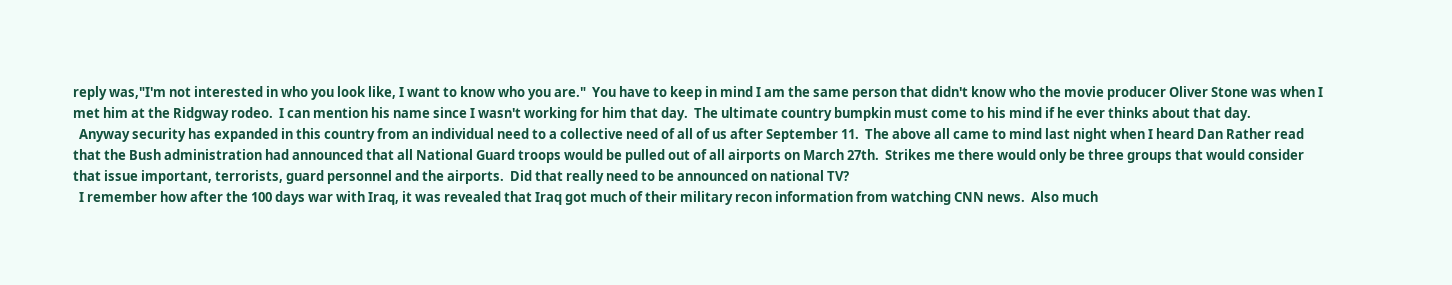reply was,"I'm not interested in who you look like, I want to know who you are."  You have to keep in mind I am the same person that didn't know who the movie producer Oliver Stone was when I met him at the Ridgway rodeo.  I can mention his name since I wasn't working for him that day.  The ultimate country bumpkin must come to his mind if he ever thinks about that day.
  Anyway security has expanded in this country from an individual need to a collective need of all of us after September 11.  The above all came to mind last night when I heard Dan Rather read that the Bush administration had announced that all National Guard troops would be pulled out of all airports on March 27th.  Strikes me there would only be three groups that would consider that issue important, terrorists, guard personnel and the airports.  Did that really need to be announced on national TV?
  I remember how after the 100 days war with Iraq, it was revealed that Iraq got much of their military recon information from watching CNN news.  Also much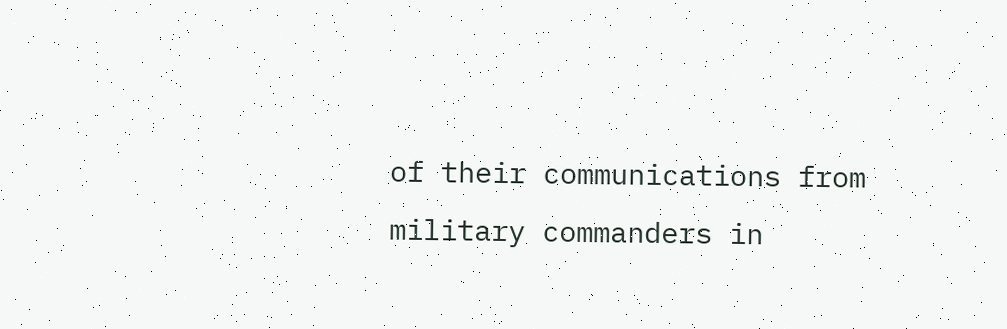of their communications from military commanders in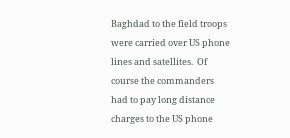Baghdad to the field troops were carried over US phone lines and satellites.  Of course the commanders had to pay long distance charges to the US phone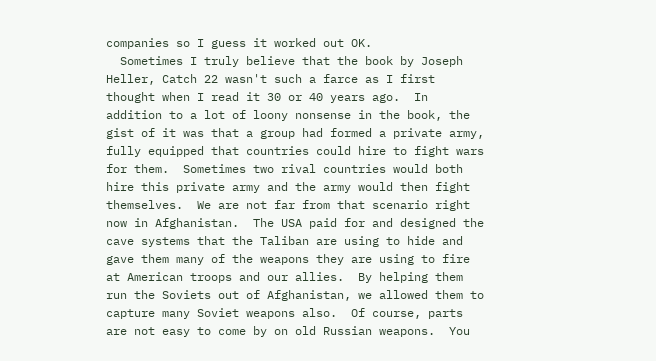companies so I guess it worked out OK.
  Sometimes I truly believe that the book by Joseph Heller, Catch 22 wasn't such a farce as I first thought when I read it 30 or 40 years ago.  In addition to a lot of loony nonsense in the book, the gist of it was that a group had formed a private army, fully equipped that countries could hire to fight wars for them.  Sometimes two rival countries would both hire this private army and the army would then fight themselves.  We are not far from that scenario right now in Afghanistan.  The USA paid for and designed the cave systems that the Taliban are using to hide and gave them many of the weapons they are using to fire at American troops and our allies.  By helping them run the Soviets out of Afghanistan, we allowed them to capture many Soviet weapons also.  Of course, parts are not easy to come by on old Russian weapons.  You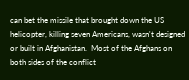can bet the missile that brought down the US helicopter, killing seven Americans, wasn't designed or built in Afghanistan.  Most of the Afghans on both sides of the conflict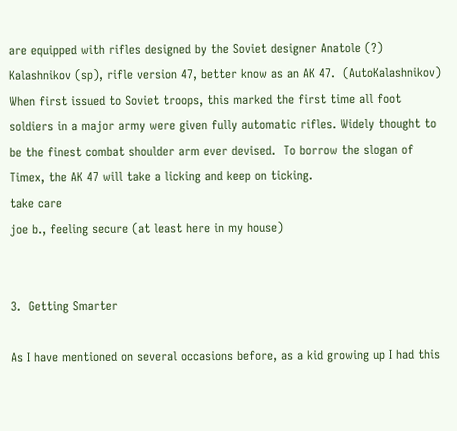are equipped with rifles designed by the Soviet designer Anatole (?) Kalashnikov (sp), rifle version 47, better know as an AK 47.  (AutoKalashnikov)  When first issued to Soviet troops, this marked the first time all foot soldiers in a major army were given fully automatic rifles. Widely thought to be the finest combat shoulder arm ever devised.  To borrow the slogan of Timex, the AK 47 will take a licking and keep on ticking.
take care
joe b., feeling secure (at least here in my house)


3.  Getting Smarter

As I have mentioned on several occasions before, as a kid growing up I had this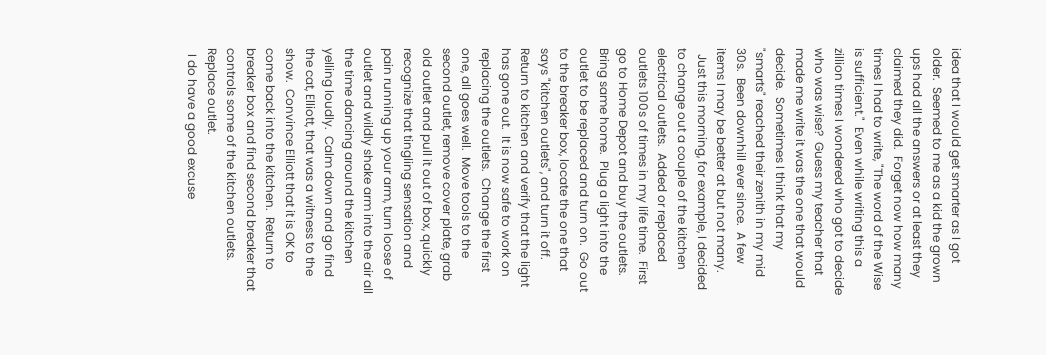idea that I would get smarter as I got older.  Seemed to me as a kid the grown ups had all the answers or at least they claimed they did.  Forget now how many times I had to write, "The word of the Wise is sufficient."  Even while writing this a zillion times I wondered who got to decide who was wise?  Guess my teacher that made me write it was the one that would decide.  Sometimes I think that my "smarts" reached their zenith in my mid 30s.  Been downhill ever since.  A few items I may be better at but not many.
  Just this morning, for example, I decided to change out a couple of the kitchen electrical outlets.  Added or replaced outlets 100s of times in my life time.  First go to Home Depot and buy the outlets.  Bring same home.  Plug a light into the outlet to be replaced and turn on.  Go out to the breaker box, locate the one that says "kitchen outlets", and turn it off.  Return to kitchen and verify that the light has gone out.  It is now safe to work on replacing the outlets.  Change the first one, all goes well.  Move tools to the second outlet, remove cover plate, grab old outlet and pull it out of box, quickly recognize that tingling sensation and pain running up your arm, turn loose of outlet and wildly shake arm into the air all the time dancing around the kitchen yelling loudly.  Calm down and go find the cat, Elliott, that was a witness to the show.  Convince Elliott that it is OK to come back into the kitchen.  Return to breaker box and find second breaker that controls some of the kitchen outlets.  Replace outlet.
  I do have a good excuse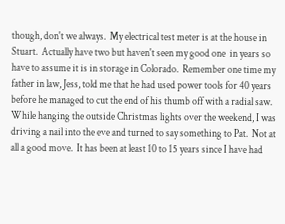though, don't we always.  My electrical test meter is at the house in Stuart.  Actually have two but haven't seen my good one  in years so have to assume it is in storage in Colorado.  Remember one time my father in law, Jess, told me that he had used power tools for 40 years before he managed to cut the end of his thumb off with a radial saw.  While hanging the outside Christmas lights over the weekend, I was driving a nail into the eve and turned to say something to Pat.  Not at all a good move.  It has been at least 10 to 15 years since I have had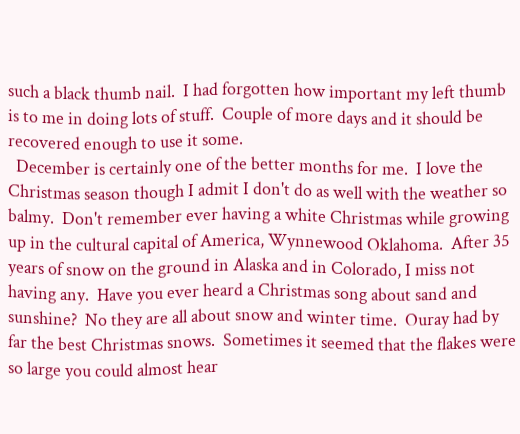such a black thumb nail.  I had forgotten how important my left thumb is to me in doing lots of stuff.  Couple of more days and it should be recovered enough to use it some.
  December is certainly one of the better months for me.  I love the Christmas season though I admit I don't do as well with the weather so balmy.  Don't remember ever having a white Christmas while growing up in the cultural capital of America, Wynnewood Oklahoma.  After 35 years of snow on the ground in Alaska and in Colorado, I miss not having any.  Have you ever heard a Christmas song about sand and sunshine?  No they are all about snow and winter time.  Ouray had by far the best Christmas snows.  Sometimes it seemed that the flakes were so large you could almost hear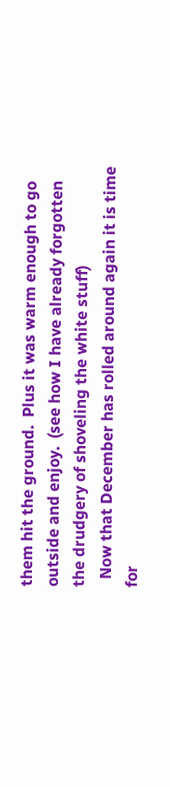them hit the ground.  Plus it was warm enough to go outside and enjoy.  (see how I have already forgotten the drudgery of shoveling the white stuff)
  Now that December has rolled around again it is time for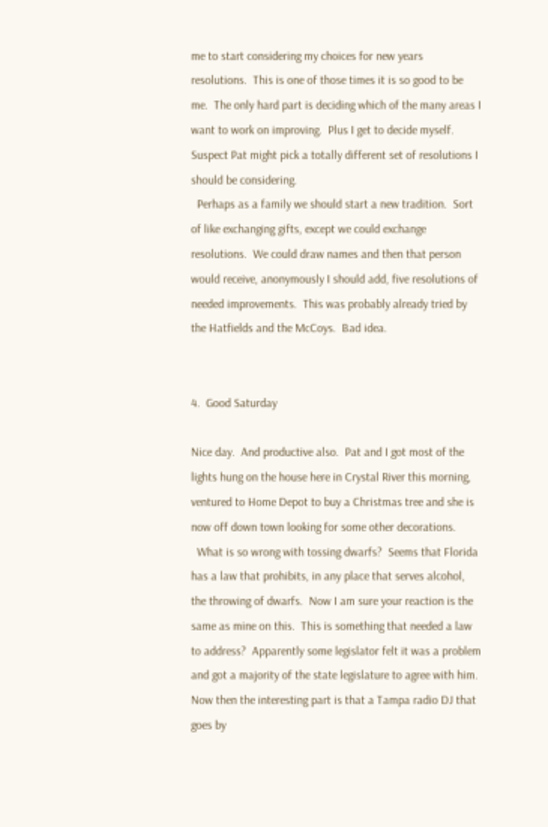me to start considering my choices for new years resolutions.  This is one of those times it is so good to be me.  The only hard part is deciding which of the many areas I want to work on improving.  Plus I get to decide myself.  Suspect Pat might pick a totally different set of resolutions I should be considering.
  Perhaps as a family we should start a new tradition.  Sort of like exchanging gifts, except we could exchange resolutions.  We could draw names and then that person would receive, anonymously I should add, five resolutions of needed improvements.  This was probably already tried by the Hatfields and the McCoys.  Bad idea.


4.  Good Saturday

Nice day.  And productive also.  Pat and I got most of the lights hung on the house here in Crystal River this morning, ventured to Home Depot to buy a Christmas tree and she is now off down town looking for some other decorations.
  What is so wrong with tossing dwarfs?  Seems that Florida has a law that prohibits, in any place that serves alcohol, the throwing of dwarfs.  Now I am sure your reaction is the same as mine on this.  This is something that needed a law to address?  Apparently some legislator felt it was a problem and got a majority of the state legislature to agree with him.  Now then the interesting part is that a Tampa radio DJ that goes by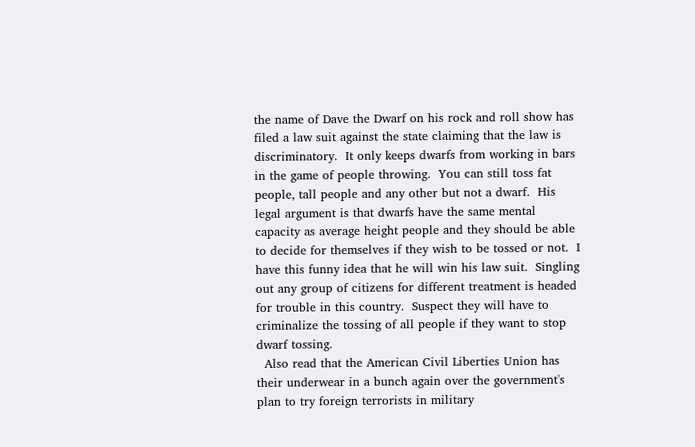the name of Dave the Dwarf on his rock and roll show has filed a law suit against the state claiming that the law is discriminatory.  It only keeps dwarfs from working in bars in the game of people throwing.  You can still toss fat people, tall people and any other but not a dwarf.  His legal argument is that dwarfs have the same mental capacity as average height people and they should be able to decide for themselves if they wish to be tossed or not.  I have this funny idea that he will win his law suit.  Singling out any group of citizens for different treatment is headed for trouble in this country.  Suspect they will have to criminalize the tossing of all people if they want to stop dwarf tossing.
  Also read that the American Civil Liberties Union has their underwear in a bunch again over the government's plan to try foreign terrorists in military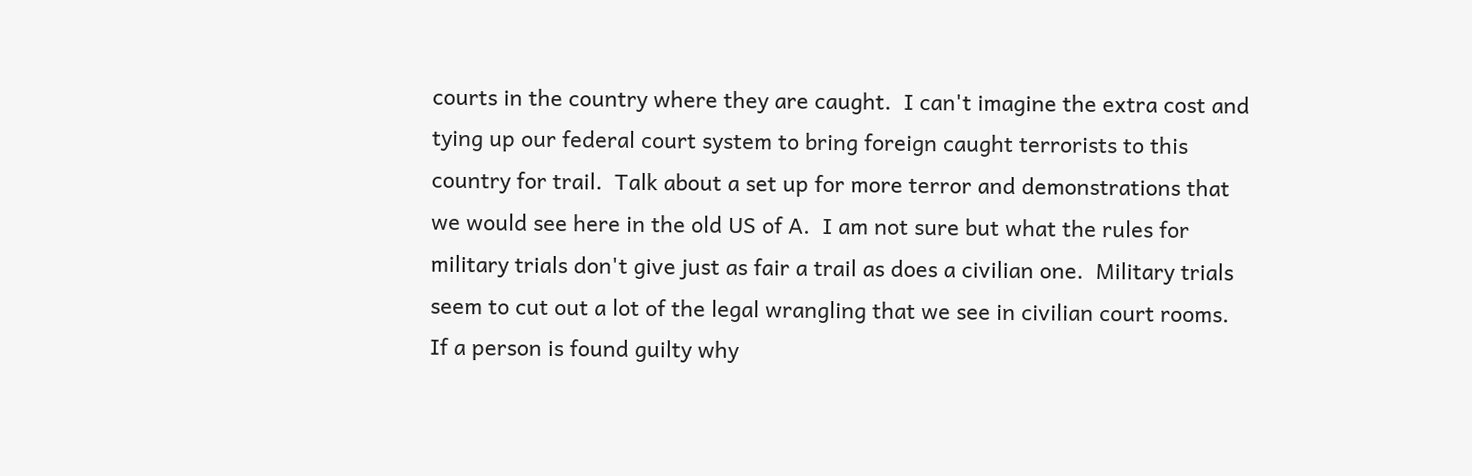courts in the country where they are caught.  I can't imagine the extra cost and tying up our federal court system to bring foreign caught terrorists to this country for trail.  Talk about a set up for more terror and demonstrations that we would see here in the old US of A.  I am not sure but what the rules for military trials don't give just as fair a trail as does a civilian one.  Military trials seem to cut out a lot of the legal wrangling that we see in civilian court rooms. If a person is found guilty why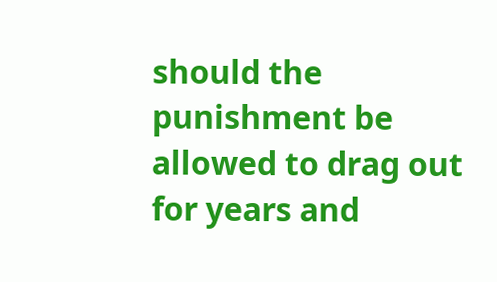should the punishment be allowed to drag out for years and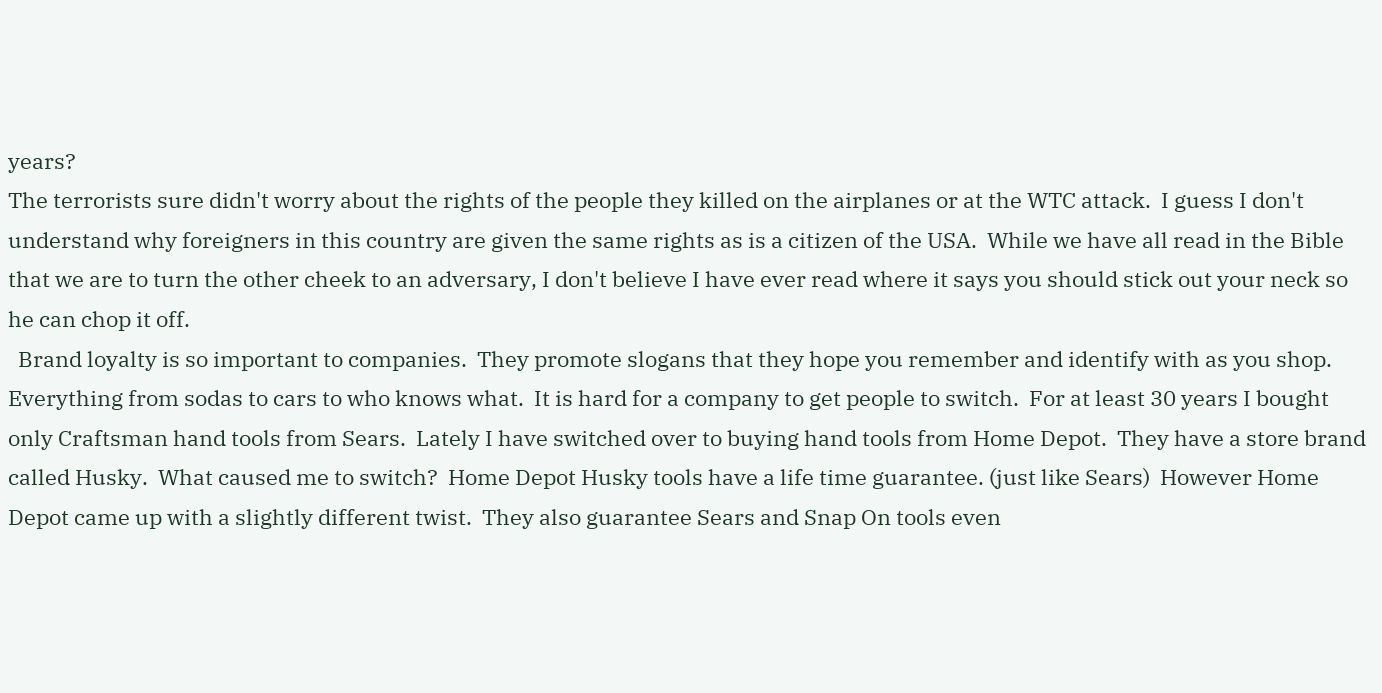years?
The terrorists sure didn't worry about the rights of the people they killed on the airplanes or at the WTC attack.  I guess I don't understand why foreigners in this country are given the same rights as is a citizen of the USA.  While we have all read in the Bible that we are to turn the other cheek to an adversary, I don't believe I have ever read where it says you should stick out your neck so he can chop it off.
  Brand loyalty is so important to companies.  They promote slogans that they hope you remember and identify with as you shop.  Everything from sodas to cars to who knows what.  It is hard for a company to get people to switch.  For at least 30 years I bought only Craftsman hand tools from Sears.  Lately I have switched over to buying hand tools from Home Depot.  They have a store brand called Husky.  What caused me to switch?  Home Depot Husky tools have a life time guarantee. (just like Sears)  However Home Depot came up with a slightly different twist.  They also guarantee Sears and Snap On tools even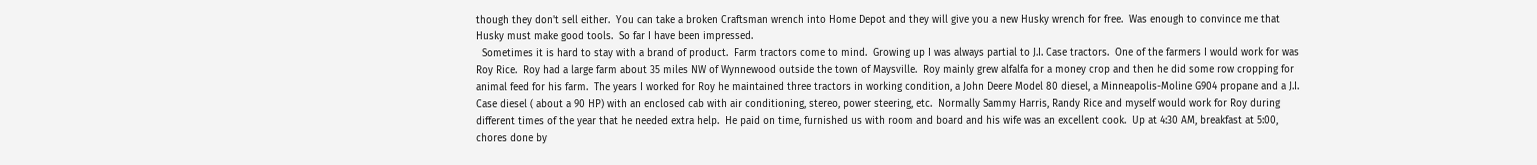though they don't sell either.  You can take a broken Craftsman wrench into Home Depot and they will give you a new Husky wrench for free.  Was enough to convince me that Husky must make good tools.  So far I have been impressed.
  Sometimes it is hard to stay with a brand of product.  Farm tractors come to mind.  Growing up I was always partial to J.I. Case tractors.  One of the farmers I would work for was Roy Rice.  Roy had a large farm about 35 miles NW of Wynnewood outside the town of Maysville.  Roy mainly grew alfalfa for a money crop and then he did some row cropping for animal feed for his farm.  The years I worked for Roy he maintained three tractors in working condition, a John Deere Model 80 diesel, a Minneapolis-Moline G904 propane and a J.I. Case diesel ( about a 90 HP) with an enclosed cab with air conditioning, stereo, power steering, etc.  Normally Sammy Harris, Randy Rice and myself would work for Roy during different times of the year that he needed extra help.  He paid on time, furnished us with room and board and his wife was an excellent cook.  Up at 4:30 AM, breakfast at 5:00, chores done by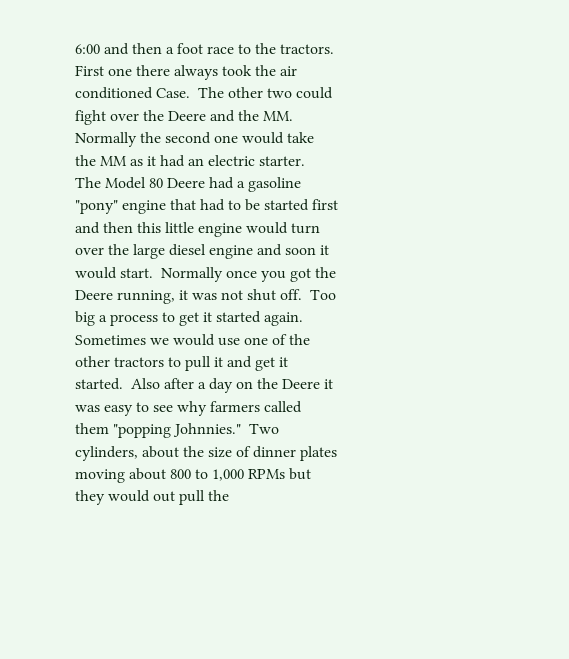6:00 and then a foot race to the tractors.  First one there always took the air conditioned Case.  The other two could fight over the Deere and the MM.  Normally the second one would take the MM as it had an electric starter.  The Model 80 Deere had a gasoline "pony" engine that had to be started first and then this little engine would turn over the large diesel engine and soon it would start.  Normally once you got the Deere running, it was not shut off.  Too big a process to get it started again.  Sometimes we would use one of the other tractors to pull it and get it started.  Also after a day on the Deere it was easy to see why farmers called them "popping Johnnies."  Two cylinders, about the size of dinner plates moving about 800 to 1,000 RPMs but they would out pull the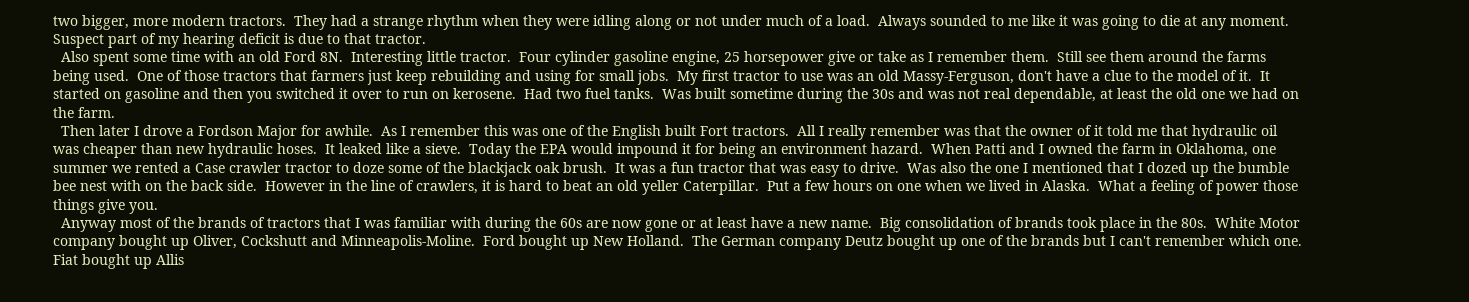two bigger, more modern tractors.  They had a strange rhythm when they were idling along or not under much of a load.  Always sounded to me like it was going to die at any moment.  Suspect part of my hearing deficit is due to that tractor.
  Also spent some time with an old Ford 8N.  Interesting little tractor.  Four cylinder gasoline engine, 25 horsepower give or take as I remember them.  Still see them around the farms being used.  One of those tractors that farmers just keep rebuilding and using for small jobs.  My first tractor to use was an old Massy-Ferguson, don't have a clue to the model of it.  It started on gasoline and then you switched it over to run on kerosene.  Had two fuel tanks.  Was built sometime during the 30s and was not real dependable, at least the old one we had on the farm.
  Then later I drove a Fordson Major for awhile.  As I remember this was one of the English built Fort tractors.  All I really remember was that the owner of it told me that hydraulic oil was cheaper than new hydraulic hoses.  It leaked like a sieve.  Today the EPA would impound it for being an environment hazard.  When Patti and I owned the farm in Oklahoma, one summer we rented a Case crawler tractor to doze some of the blackjack oak brush.  It was a fun tractor that was easy to drive.  Was also the one I mentioned that I dozed up the bumble bee nest with on the back side.  However in the line of crawlers, it is hard to beat an old yeller Caterpillar.  Put a few hours on one when we lived in Alaska.  What a feeling of power those things give you.
  Anyway most of the brands of tractors that I was familiar with during the 60s are now gone or at least have a new name.  Big consolidation of brands took place in the 80s.  White Motor company bought up Oliver, Cockshutt and Minneapolis-Moline.  Ford bought up New Holland.  The German company Deutz bought up one of the brands but I can't remember which one.  Fiat bought up Allis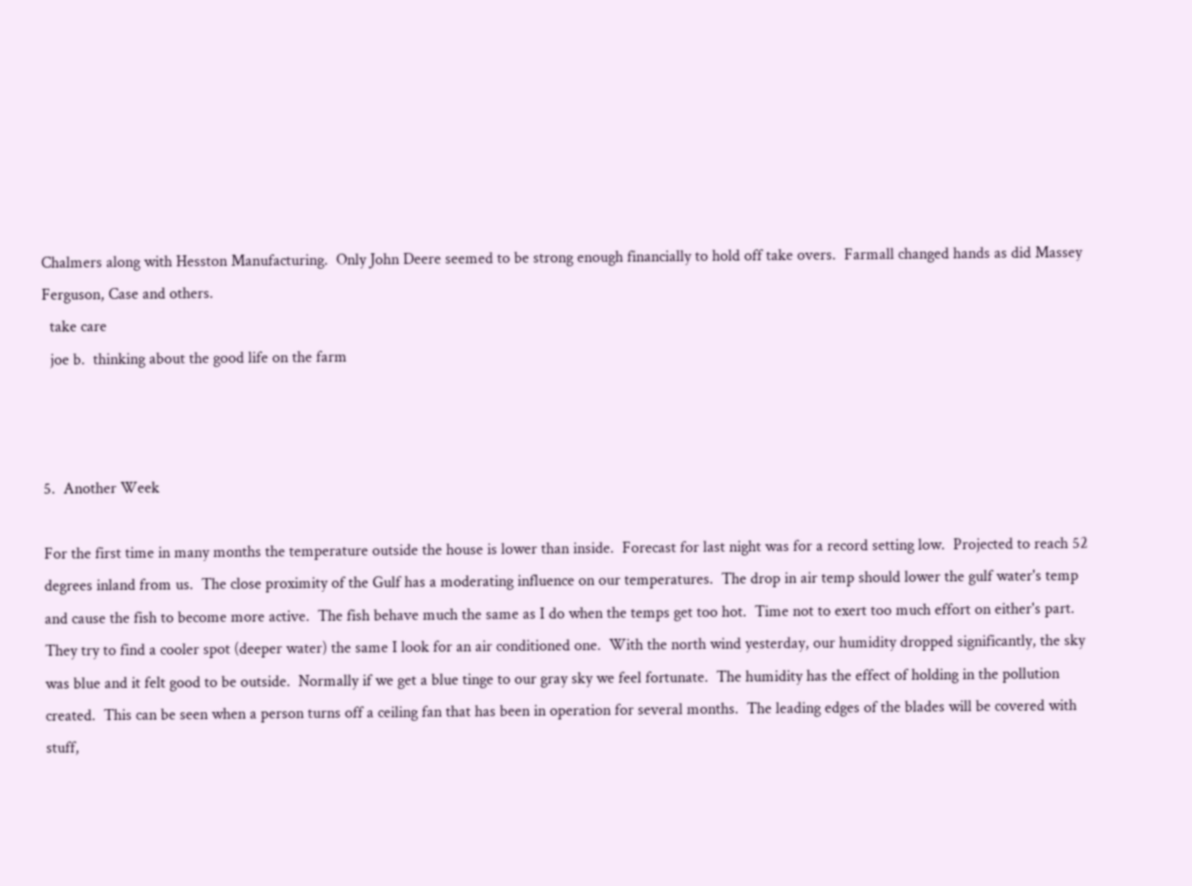Chalmers along with Hesston Manufacturing.  Only John Deere seemed to be strong enough financially to hold off take overs.  Farmall changed hands as did Massey Ferguson, Case and others.
  take care
  joe b.  thinking about the good life on the farm



5.  Another Week

For the first time in many months the temperature outside the house is lower than inside.  Forecast for last night was for a record setting low.  Projected to reach 52 degrees inland from us.  The close proximity of the Gulf has a moderating influence on our temperatures.  The drop in air temp should lower the gulf water's temp and cause the fish to become more active.  The fish behave much the same as I do when the temps get too hot.  Time not to exert too much effort on either's part.  They try to find a cooler spot (deeper water) the same I look for an air conditioned one.  With the north wind yesterday, our humidity dropped significantly, the sky was blue and it felt good to be outside.  Normally if we get a blue tinge to our gray sky we feel fortunate.  The humidity has the effect of holding in the pollution created.  This can be seen when a person turns off a ceiling fan that has been in operation for several months.  The leading edges of the blades will be covered with stuff,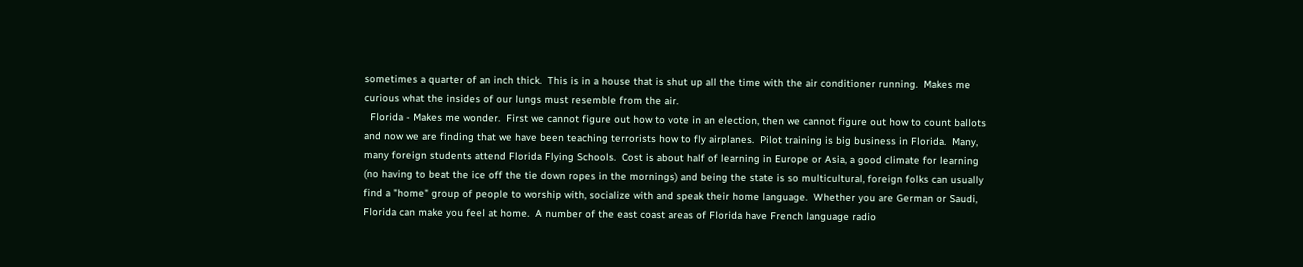sometimes a quarter of an inch thick.  This is in a house that is shut up all the time with the air conditioner running.  Makes me curious what the insides of our lungs must resemble from the air.
  Florida - Makes me wonder.  First we cannot figure out how to vote in an election, then we cannot figure out how to count ballots and now we are finding that we have been teaching terrorists how to fly airplanes.  Pilot training is big business in Florida.  Many, many foreign students attend Florida Flying Schools.  Cost is about half of learning in Europe or Asia, a good climate for learning (no having to beat the ice off the tie down ropes in the mornings) and being the state is so multicultural, foreign folks can usually find a "home" group of people to worship with, socialize with and speak their home language.  Whether you are German or Saudi, Florida can make you feel at home.  A number of the east coast areas of Florida have French language radio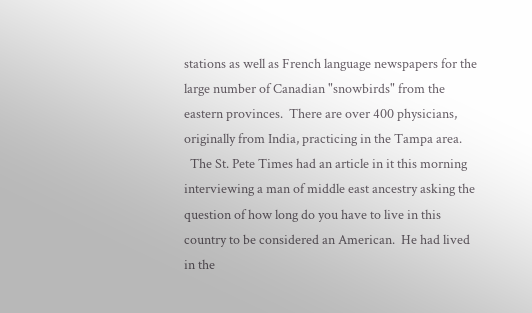stations as well as French language newspapers for the large number of Canadian "snowbirds" from the eastern provinces.  There are over 400 physicians, originally from India, practicing in the Tampa area.
  The St. Pete Times had an article in it this morning interviewing a man of middle east ancestry asking the question of how long do you have to live in this country to be considered an American.  He had lived in the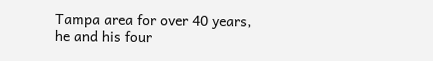Tampa area for over 40 years, he and his four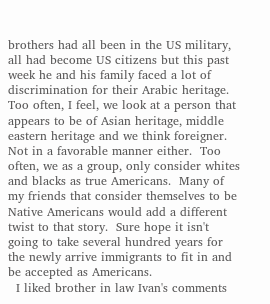brothers had all been in the US military, all had become US citizens but this past week he and his family faced a lot of discrimination for their Arabic heritage.  Too often, I feel, we look at a person that appears to be of Asian heritage, middle eastern heritage and we think foreigner.  Not in a favorable manner either.  Too often, we as a group, only consider whites and blacks as true Americans.  Many of my friends that consider themselves to be Native Americans would add a different twist to that story.  Sure hope it isn't going to take several hundred years for the newly arrive immigrants to fit in and be accepted as Americans.
  I liked brother in law Ivan's comments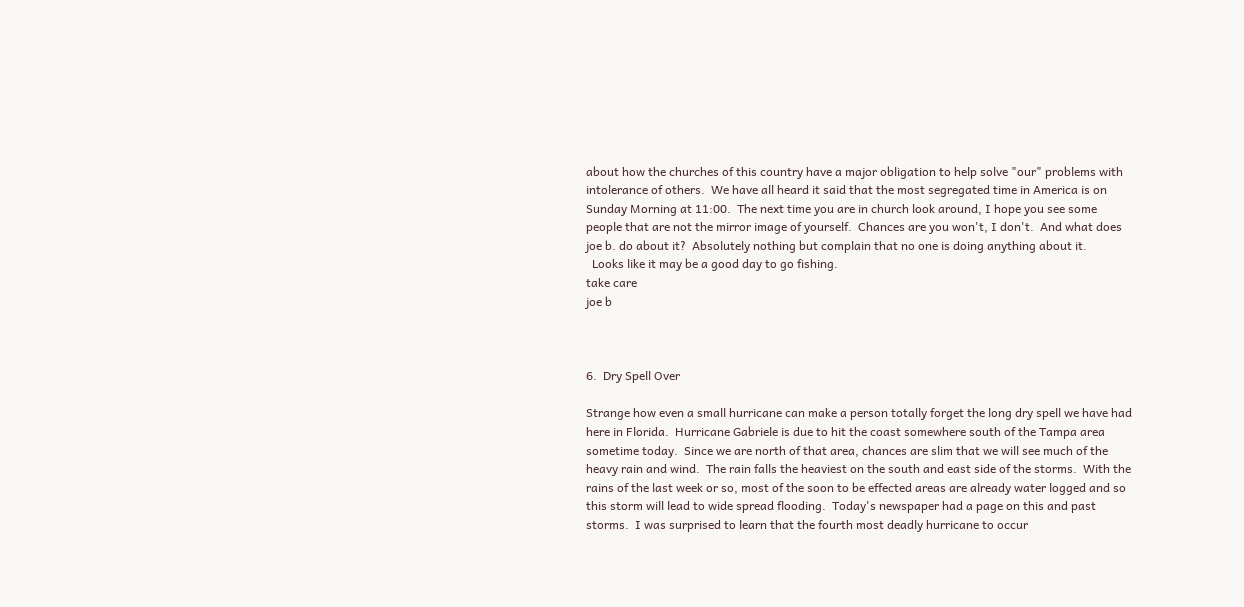about how the churches of this country have a major obligation to help solve "our" problems with intolerance of others.  We have all heard it said that the most segregated time in America is on Sunday Morning at 11:00.  The next time you are in church look around, I hope you see some people that are not the mirror image of yourself.  Chances are you won't, I don't.  And what does joe b. do about it?  Absolutely nothing but complain that no one is doing anything about it.
  Looks like it may be a good day to go fishing.
take care
joe b



6.  Dry Spell Over

Strange how even a small hurricane can make a person totally forget the long dry spell we have had here in Florida.  Hurricane Gabriele is due to hit the coast somewhere south of the Tampa area sometime today.  Since we are north of that area, chances are slim that we will see much of the heavy rain and wind.  The rain falls the heaviest on the south and east side of the storms.  With the rains of the last week or so, most of the soon to be effected areas are already water logged and so this storm will lead to wide spread flooding.  Today's newspaper had a page on this and past storms.  I was surprised to learn that the fourth most deadly hurricane to occur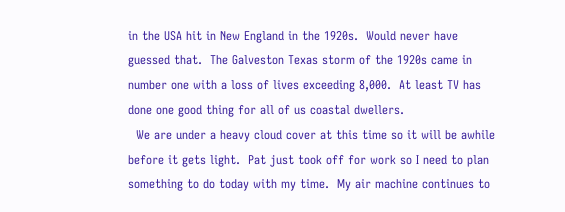in the USA hit in New England in the 1920s.  Would never have guessed that.  The Galveston Texas storm of the 1920s came in number one with a loss of lives exceeding 8,000.  At least TV has done one good thing for all of us coastal dwellers.
  We are under a heavy cloud cover at this time so it will be awhile before it gets light.  Pat just took off for work so I need to plan something to do today with my time.  My air machine continues to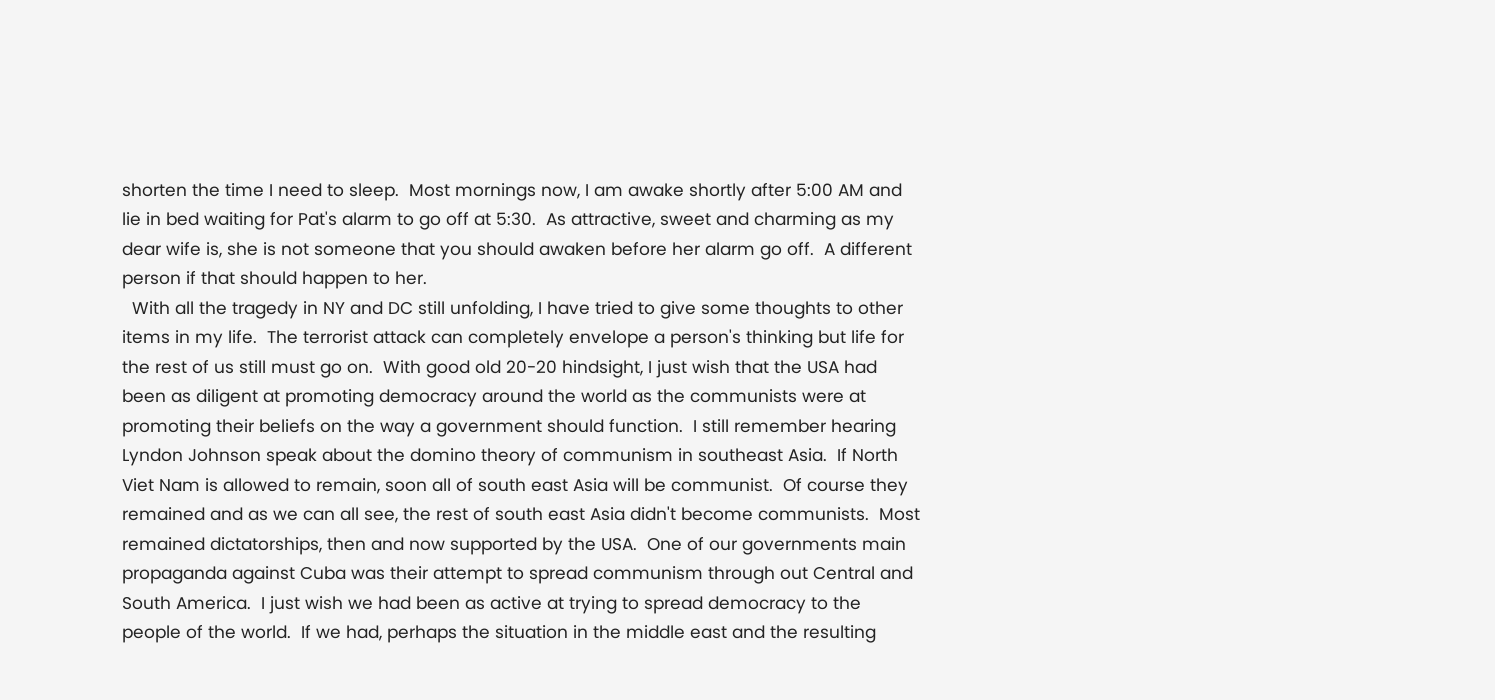shorten the time I need to sleep.  Most mornings now, I am awake shortly after 5:00 AM and lie in bed waiting for Pat's alarm to go off at 5:30.  As attractive, sweet and charming as my dear wife is, she is not someone that you should awaken before her alarm go off.  A different person if that should happen to her.
  With all the tragedy in NY and DC still unfolding, I have tried to give some thoughts to other items in my life.  The terrorist attack can completely envelope a person's thinking but life for the rest of us still must go on.  With good old 20-20 hindsight, I just wish that the USA had been as diligent at promoting democracy around the world as the communists were at promoting their beliefs on the way a government should function.  I still remember hearing Lyndon Johnson speak about the domino theory of communism in southeast Asia.  If North Viet Nam is allowed to remain, soon all of south east Asia will be communist.  Of course they remained and as we can all see, the rest of south east Asia didn't become communists.  Most remained dictatorships, then and now supported by the USA.  One of our governments main propaganda against Cuba was their attempt to spread communism through out Central and South America.  I just wish we had been as active at trying to spread democracy to the people of the world.  If we had, perhaps the situation in the middle east and the resulting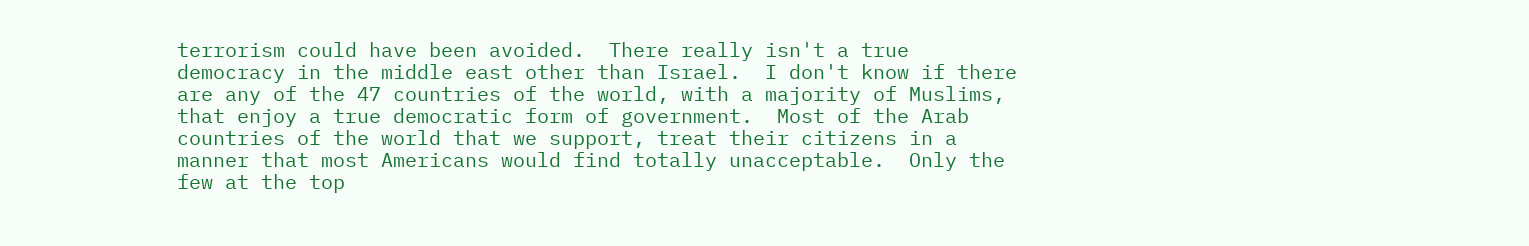terrorism could have been avoided.  There really isn't a true democracy in the middle east other than Israel.  I don't know if there are any of the 47 countries of the world, with a majority of Muslims, that enjoy a true democratic form of government.  Most of the Arab countries of the world that we support, treat their citizens in a manner that most Americans would find totally unacceptable.  Only the few at the top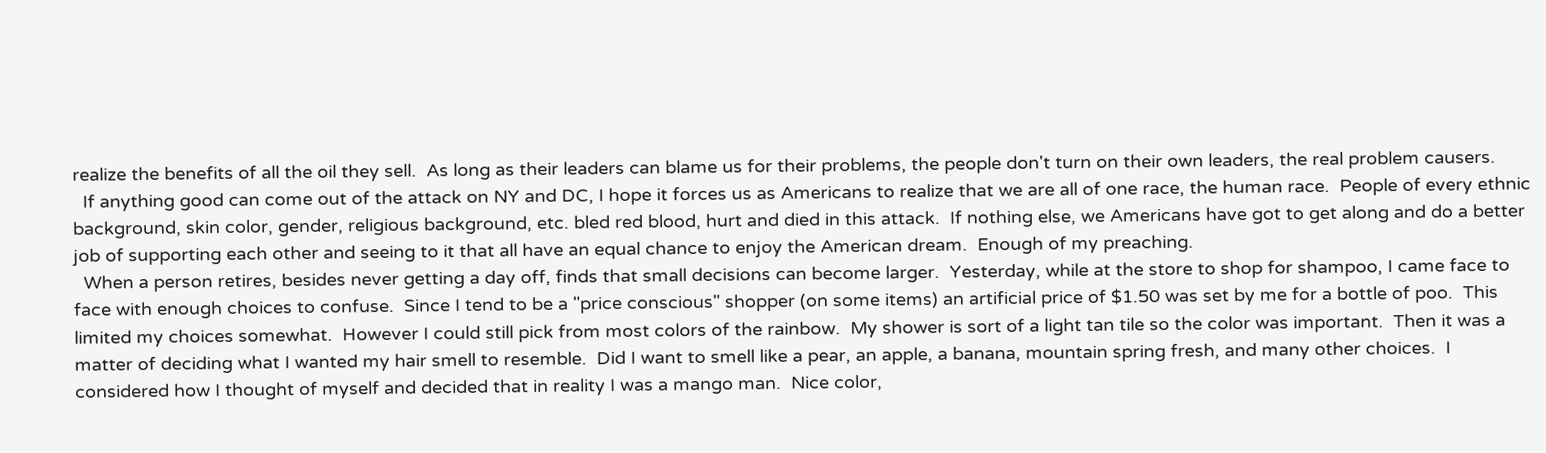realize the benefits of all the oil they sell.  As long as their leaders can blame us for their problems, the people don't turn on their own leaders, the real problem causers.
  If anything good can come out of the attack on NY and DC, I hope it forces us as Americans to realize that we are all of one race, the human race.  People of every ethnic background, skin color, gender, religious background, etc. bled red blood, hurt and died in this attack.  If nothing else, we Americans have got to get along and do a better job of supporting each other and seeing to it that all have an equal chance to enjoy the American dream.  Enough of my preaching.
  When a person retires, besides never getting a day off, finds that small decisions can become larger.  Yesterday, while at the store to shop for shampoo, I came face to face with enough choices to confuse.  Since I tend to be a "price conscious" shopper (on some items) an artificial price of $1.50 was set by me for a bottle of poo.  This limited my choices somewhat.  However I could still pick from most colors of the rainbow.  My shower is sort of a light tan tile so the color was important.  Then it was a matter of deciding what I wanted my hair smell to resemble.  Did I want to smell like a pear, an apple, a banana, mountain spring fresh, and many other choices.  I considered how I thought of myself and decided that in reality I was a mango man.  Nice color,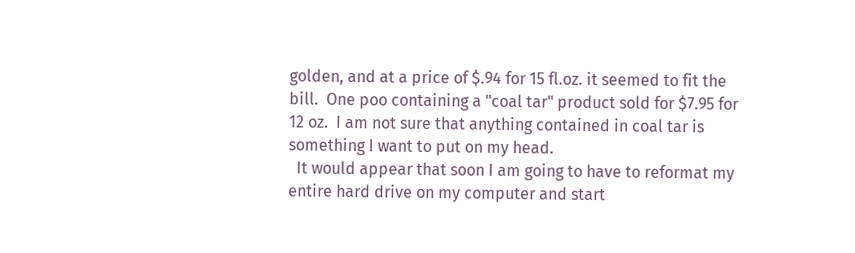golden, and at a price of $.94 for 15 fl.oz. it seemed to fit the bill.  One poo containing a "coal tar" product sold for $7.95 for 12 oz.  I am not sure that anything contained in coal tar is something I want to put on my head.
  It would appear that soon I am going to have to reformat my entire hard drive on my computer and start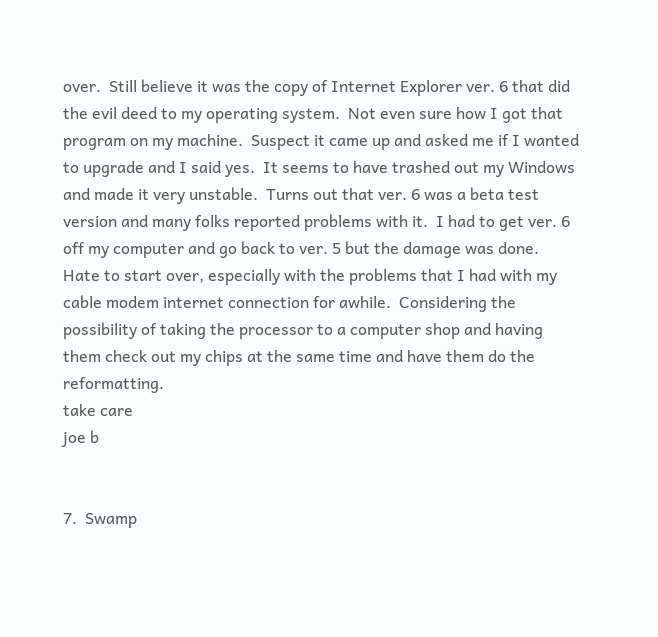over.  Still believe it was the copy of Internet Explorer ver. 6 that did the evil deed to my operating system.  Not even sure how I got that program on my machine.  Suspect it came up and asked me if I wanted to upgrade and I said yes.  It seems to have trashed out my Windows and made it very unstable.  Turns out that ver. 6 was a beta test version and many folks reported problems with it.  I had to get ver. 6 off my computer and go back to ver. 5 but the damage was done.  Hate to start over, especially with the problems that I had with my cable modem internet connection for awhile.  Considering the possibility of taking the processor to a computer shop and having them check out my chips at the same time and have them do the reformatting.
take care
joe b


7.  Swamp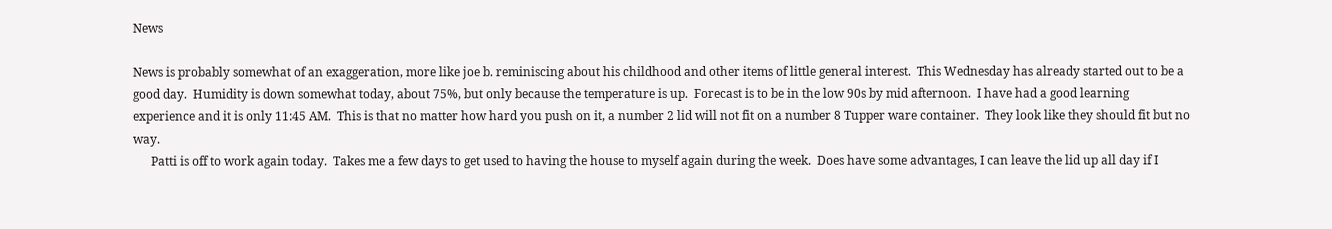News

News is probably somewhat of an exaggeration, more like joe b. reminiscing about his childhood and other items of little general interest.  This Wednesday has already started out to be a good day.  Humidity is down somewhat today, about 75%, but only because the temperature is up.  Forecast is to be in the low 90s by mid afternoon.  I have had a good learning experience and it is only 11:45 AM.  This is that no matter how hard you push on it, a number 2 lid will not fit on a number 8 Tupper ware container.  They look like they should fit but no way.
      Patti is off to work again today.  Takes me a few days to get used to having the house to myself again during the week.  Does have some advantages, I can leave the lid up all day if I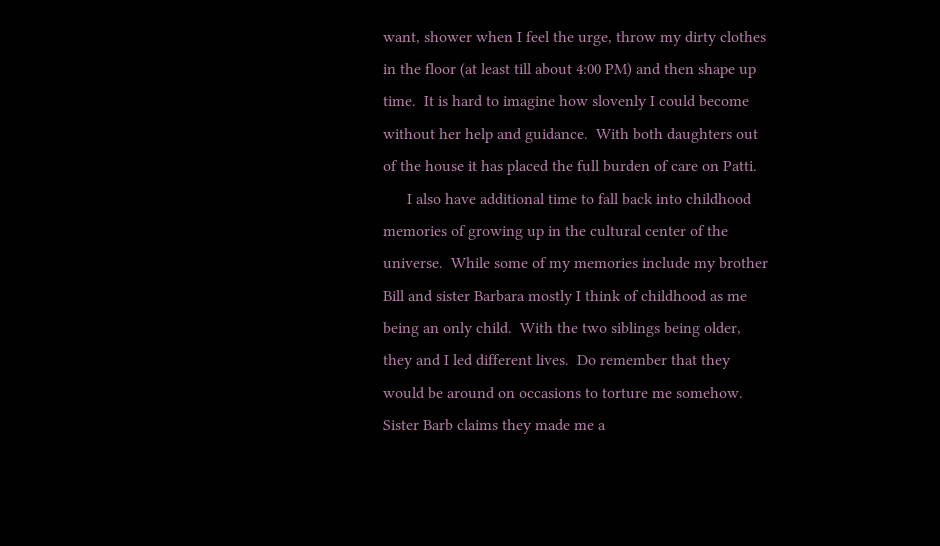want, shower when I feel the urge, throw my dirty clothes in the floor (at least till about 4:00 PM) and then shape up time.  It is hard to imagine how slovenly I could become without her help and guidance.  With both daughters out of the house it has placed the full burden of care on Patti.
      I also have additional time to fall back into childhood memories of growing up in the cultural center of the universe.  While some of my memories include my brother Bill and sister Barbara mostly I think of childhood as me being an only child.  With the two siblings being older, they and I led different lives.  Do remember that they would be around on occasions to torture me somehow.  Sister Barb claims they made me a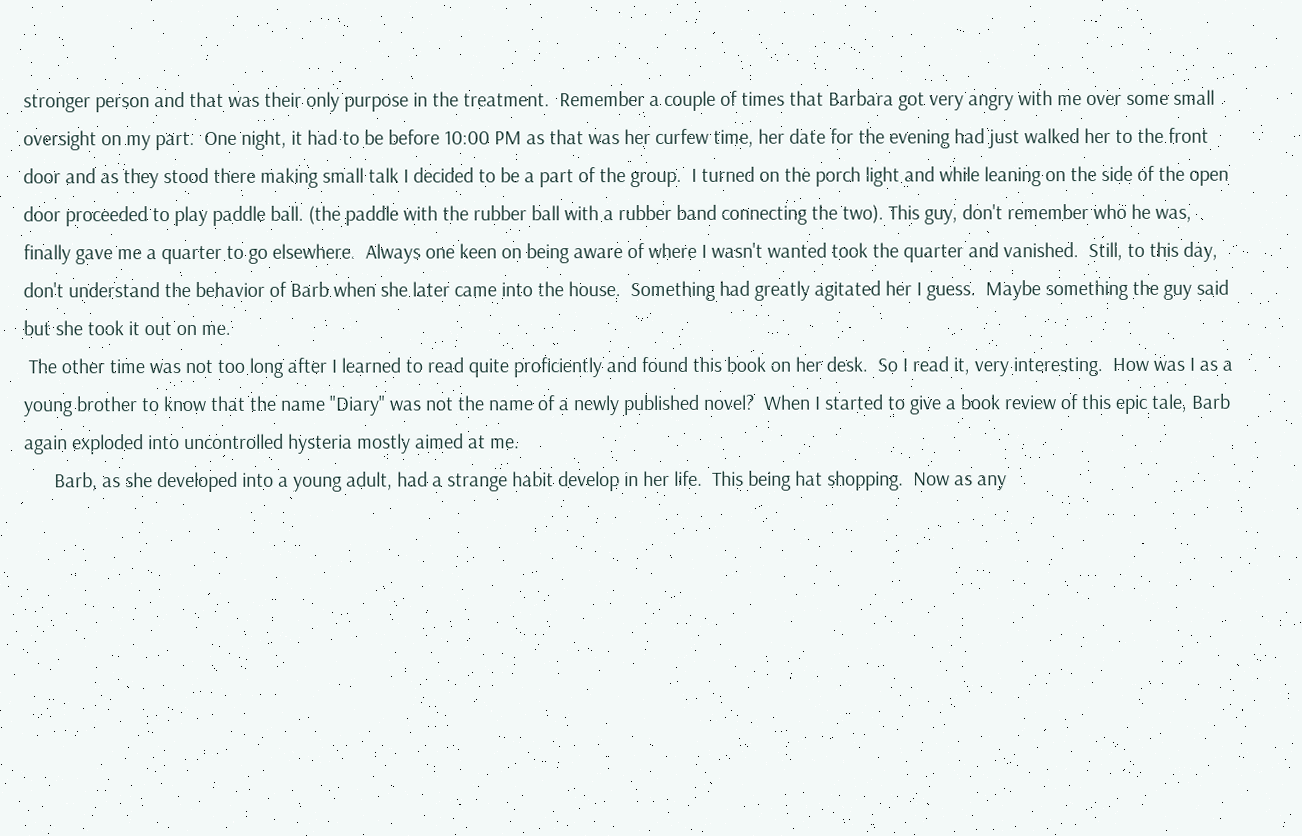stronger person and that was their only purpose in the treatment.  Remember a couple of times that Barbara got very angry with me over some small oversight on my part.  One night, it had to be before 10:00 PM as that was her curfew time, her date for the evening had just walked her to the front door and as they stood there making small talk I decided to be a part of the group.  I turned on the porch light and while leaning on the side of the open door proceeded to play paddle ball. (the paddle with the rubber ball with a rubber band connecting the two). This guy, don't remember who he was, finally gave me a quarter to go elsewhere.  Always one keen on being aware of where I wasn't wanted took the quarter and vanished.  Still, to this day, don't understand the behavior of Barb when she later came into the house.  Something had greatly agitated her I guess.  Maybe something the guy said but she took it out on me.
 The other time was not too long after I learned to read quite proficiently and found this book on her desk.  So I read it, very interesting.  How was I as a young brother to know that the name "Diary" was not the name of a newly published novel?  When I started to give a book review of this epic tale, Barb again exploded into uncontrolled hysteria mostly aimed at me.
      Barb, as she developed into a young adult, had a strange habit develop in her life.  This being hat shopping.  Now as any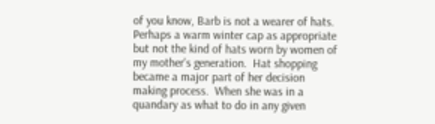of you know, Barb is not a wearer of hats.  Perhaps a warm winter cap as appropriate but not the kind of hats worn by women of my mother's generation.  Hat shopping became a major part of her decision making process.  When she was in a quandary as what to do in any given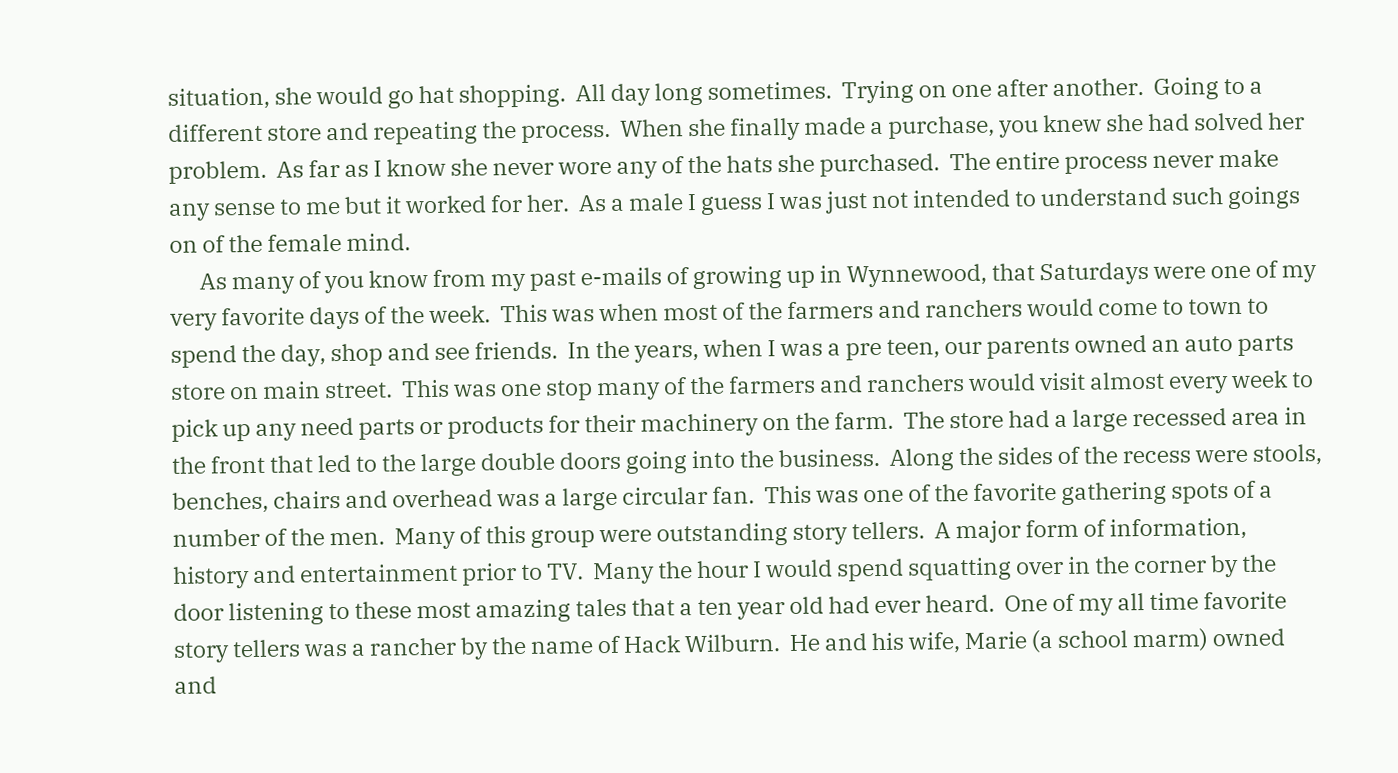situation, she would go hat shopping.  All day long sometimes.  Trying on one after another.  Going to a different store and repeating the process.  When she finally made a purchase, you knew she had solved her problem.  As far as I know she never wore any of the hats she purchased.  The entire process never make any sense to me but it worked for her.  As a male I guess I was just not intended to understand such goings on of the female mind.
      As many of you know from my past e-mails of growing up in Wynnewood, that Saturdays were one of my very favorite days of the week.  This was when most of the farmers and ranchers would come to town to spend the day, shop and see friends.  In the years, when I was a pre teen, our parents owned an auto parts store on main street.  This was one stop many of the farmers and ranchers would visit almost every week to pick up any need parts or products for their machinery on the farm.  The store had a large recessed area in the front that led to the large double doors going into the business.  Along the sides of the recess were stools, benches, chairs and overhead was a large circular fan.  This was one of the favorite gathering spots of a number of the men.  Many of this group were outstanding story tellers.  A major form of information, history and entertainment prior to TV.  Many the hour I would spend squatting over in the corner by the door listening to these most amazing tales that a ten year old had ever heard.  One of my all time favorite story tellers was a rancher by the name of Hack Wilburn.  He and his wife, Marie (a school marm) owned and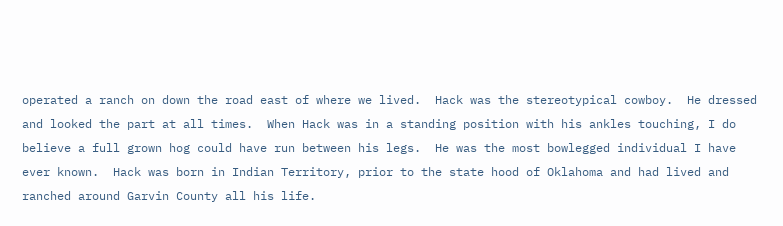operated a ranch on down the road east of where we lived.  Hack was the stereotypical cowboy.  He dressed and looked the part at all times.  When Hack was in a standing position with his ankles touching, I do believe a full grown hog could have run between his legs.  He was the most bowlegged individual I have ever known.  Hack was born in Indian Territory, prior to the state hood of Oklahoma and had lived and ranched around Garvin County all his life.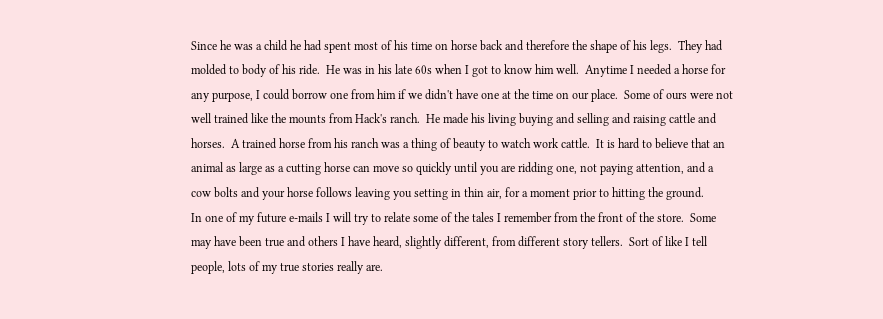Since he was a child he had spent most of his time on horse back and therefore the shape of his legs.  They had molded to body of his ride.  He was in his late 60s when I got to know him well.  Anytime I needed a horse for any purpose, I could borrow one from him if we didn't have one at the time on our place.  Some of ours were not well trained like the mounts from Hack's ranch.  He made his living buying and selling and raising cattle and horses.  A trained horse from his ranch was a thing of beauty to watch work cattle.  It is hard to believe that an animal as large as a cutting horse can move so quickly until you are ridding one, not paying attention, and a cow bolts and your horse follows leaving you setting in thin air, for a moment prior to hitting the ground.
In one of my future e-mails I will try to relate some of the tales I remember from the front of the store.  Some may have been true and others I have heard, slightly different, from different story tellers.  Sort of like I tell people, lots of my true stories really are.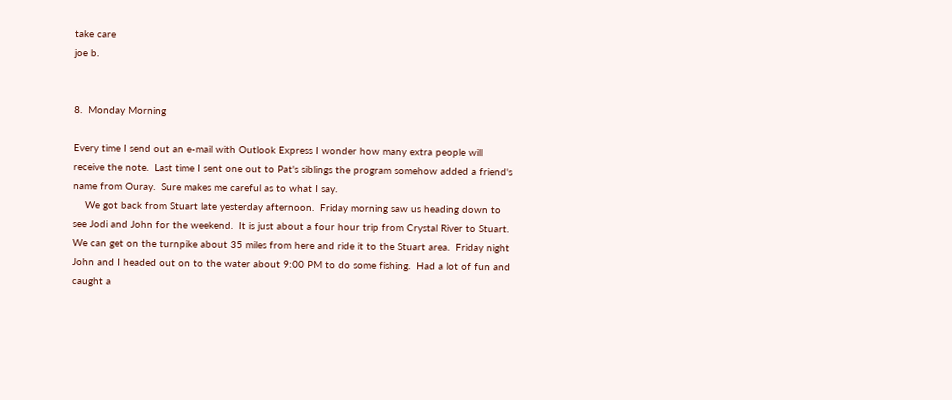take care
joe b.


8.  Monday Morning

Every time I send out an e-mail with Outlook Express I wonder how many extra people will receive the note.  Last time I sent one out to Pat's siblings the program somehow added a friend's name from Ouray.  Sure makes me careful as to what I say.
    We got back from Stuart late yesterday afternoon.  Friday morning saw us heading down to see Jodi and John for the weekend.  It is just about a four hour trip from Crystal River to Stuart.  We can get on the turnpike about 35 miles from here and ride it to the Stuart area.  Friday night John and I headed out on to the water about 9:00 PM to do some fishing.  Had a lot of fun and caught a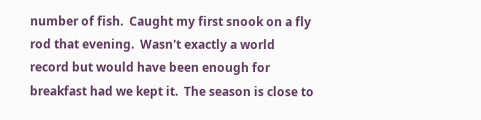number of fish.  Caught my first snook on a fly rod that evening.  Wasn't exactly a world record but would have been enough for breakfast had we kept it.  The season is close to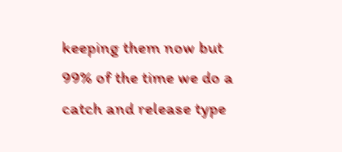keeping them now but 99% of the time we do a catch and release type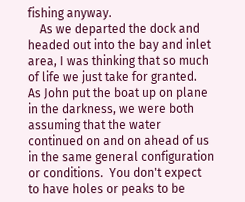fishing anyway.
    As we departed the dock and headed out into the bay and inlet area, I was thinking that so much of life we just take for granted.  As John put the boat up on plane in the darkness, we were both assuming that the water continued on and on ahead of us in the same general configuration or conditions.  You don't expect to have holes or peaks to be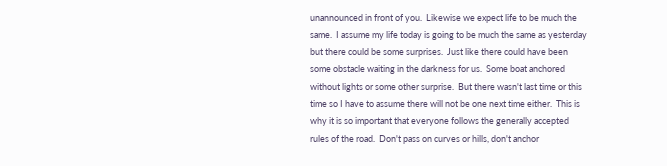unannounced in front of you.  Likewise we expect life to be much the same.  I assume my life today is going to be much the same as yesterday but there could be some surprises.  Just like there could have been some obstacle waiting in the darkness for us.  Some boat anchored without lights or some other surprise.  But there wasn't last time or this time so I have to assume there will not be one next time either.  This is why it is so important that everyone follows the generally accepted rules of the road.  Don't pass on curves or hills, don't anchor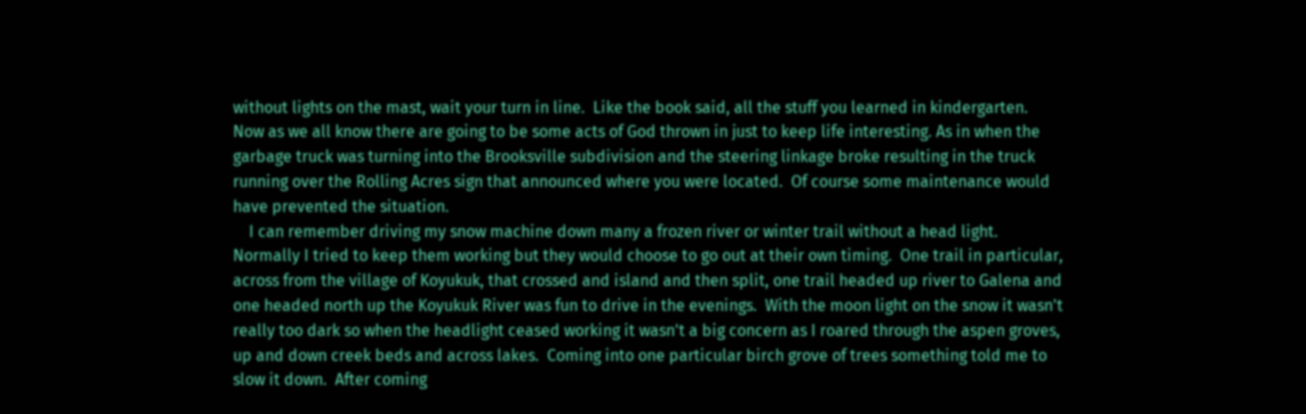without lights on the mast, wait your turn in line.  Like the book said, all the stuff you learned in kindergarten.  Now as we all know there are going to be some acts of God thrown in just to keep life interesting. As in when the garbage truck was turning into the Brooksville subdivision and the steering linkage broke resulting in the truck running over the Rolling Acres sign that announced where you were located.  Of course some maintenance would have prevented the situation.
    I can remember driving my snow machine down many a frozen river or winter trail without a head light.  Normally I tried to keep them working but they would choose to go out at their own timing.  One trail in particular, across from the village of Koyukuk, that crossed and island and then split, one trail headed up river to Galena and one headed north up the Koyukuk River was fun to drive in the evenings.  With the moon light on the snow it wasn't really too dark so when the headlight ceased working it wasn't a big concern as I roared through the aspen groves, up and down creek beds and across lakes.  Coming into one particular birch grove of trees something told me to slow it down.  After coming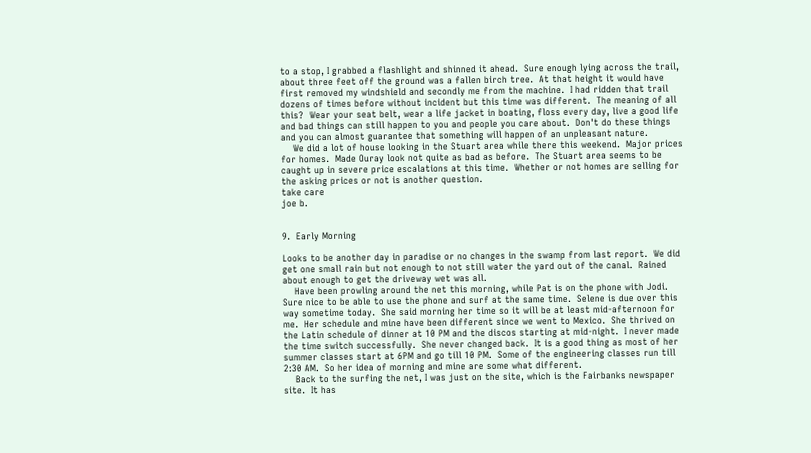to a stop, I grabbed a flashlight and shinned it ahead.  Sure enough lying across the trail, about three feet off the ground was a fallen birch tree.  At that height it would have first removed my windshield and secondly me from the machine.  I had ridden that trail dozens of times before without incident but this time was different.  The meaning of all this?  Wear your seat belt, wear a life jacket in boating, floss every day, live a good life and bad things can still happen to you and people you care about.  Don't do these things and you can almost guarantee that something will happen of an unpleasant nature.
    We did a lot of house looking in the Stuart area while there this weekend.  Major prices for homes.  Made Ouray look not quite as bad as before.  The Stuart area seems to be caught up in severe price escalations at this time.  Whether or not homes are selling for the asking prices or not is another question.
take care
joe b.


9.  Early Morning

Looks to be another day in paradise or no changes in the swamp from last report.  We did get one small rain but not enough to not still water the yard out of the canal.  Rained about enough to get the driveway wet was all.
    Have been prowling around the net this morning, while Pat is on the phone with Jodi.  Sure nice to be able to use the phone and surf at the same time.  Selene is due over this way sometime today.  She said morning her time so it will be at least mid-afternoon for me.  Her schedule and mine have been different since we went to Mexico.  She thrived on the Latin schedule of dinner at 10 PM and the discos starting at mid-night.  I never made the time switch successfully.  She never changed back.  It is a good thing as most of her summer classes start at 6PM and go till 10 PM.  Some of the engineering classes run till 2:30 AM.  So her idea of morning and mine are some what different.
    Back to the surfing the net, I was just on the site, which is the Fairbanks newspaper site.  It has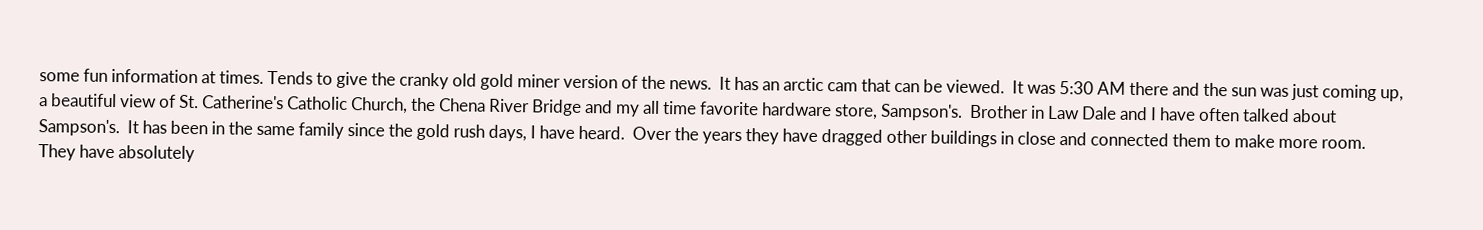some fun information at times. Tends to give the cranky old gold miner version of the news.  It has an arctic cam that can be viewed.  It was 5:30 AM there and the sun was just coming up, a beautiful view of St. Catherine's Catholic Church, the Chena River Bridge and my all time favorite hardware store, Sampson's.  Brother in Law Dale and I have often talked about Sampson's.  It has been in the same family since the gold rush days, I have heard.  Over the years they have dragged other buildings in close and connected them to make more room.  They have absolutely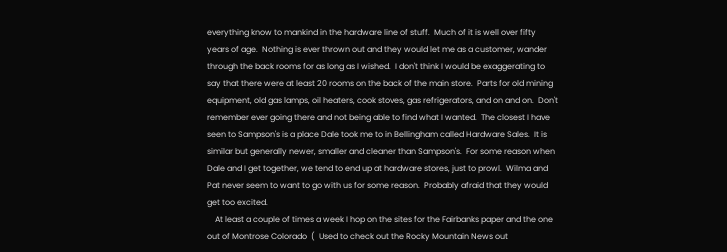everything know to mankind in the hardware line of stuff.  Much of it is well over fifty years of age.  Nothing is ever thrown out and they would let me as a customer, wander through the back rooms for as long as I wished.  I don't think I would be exaggerating to say that there were at least 20 rooms on the back of the main store.  Parts for old mining equipment, old gas lamps, oil heaters, cook stoves, gas refrigerators, and on and on.  Don't remember ever going there and not being able to find what I wanted.  The closest I have seen to Sampson's is a place Dale took me to in Bellingham called Hardware Sales.  It is similar but generally newer, smaller and cleaner than Sampson's.  For some reason when Dale and I get together, we tend to end up at hardware stores, just to prowl.  Wilma and Pat never seem to want to go with us for some reason.  Probably afraid that they would get too excited.
    At least a couple of times a week I hop on the sites for the Fairbanks paper and the one out of Montrose Colorado  (  Used to check out the Rocky Mountain News out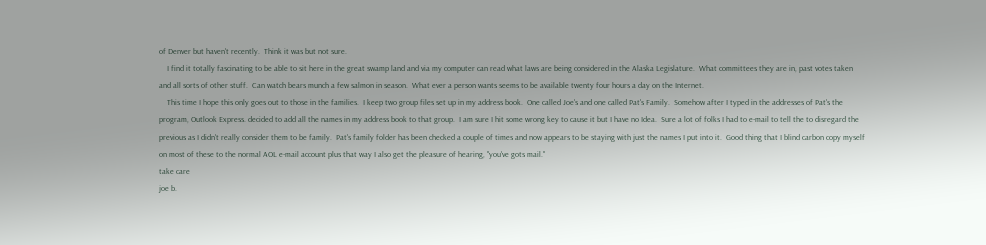of Denver but haven't recently.  Think it was but not sure.
    I find it totally fascinating to be able to sit here in the great swamp land and via my computer can read what laws are being considered in the Alaska Legislature.  What committees they are in, past votes taken and all sorts of other stuff.  Can watch bears munch a few salmon in season.  What ever a person wants seems to be available twenty four hours a day on the Internet.
    This time I hope this only goes out to those in the families.  I keep two group files set up in my address book.  One called Joe's and one called Pat's Family.  Somehow after I typed in the addresses of Pat's the program, Outlook Express. decided to add all the names in my address book to that group.  I am sure I hit some wrong key to cause it but I have no Idea.  Sure a lot of folks I had to e-mail to tell the to disregard the previous as I didn't really consider them to be family.  Pat's family folder has been checked a couple of times and now appears to be staying with just the names I put into it.  Good thing that I blind carbon copy myself on most of these to the normal AOL e-mail account plus that way I also get the pleasure of hearing, "you've gots mail."
take care
joe b.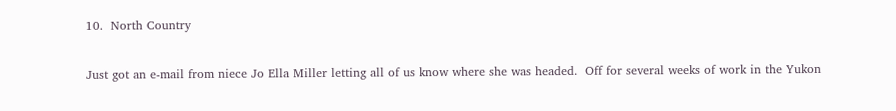10.  North Country

Just got an e-mail from niece Jo Ella Miller letting all of us know where she was headed.  Off for several weeks of work in the Yukon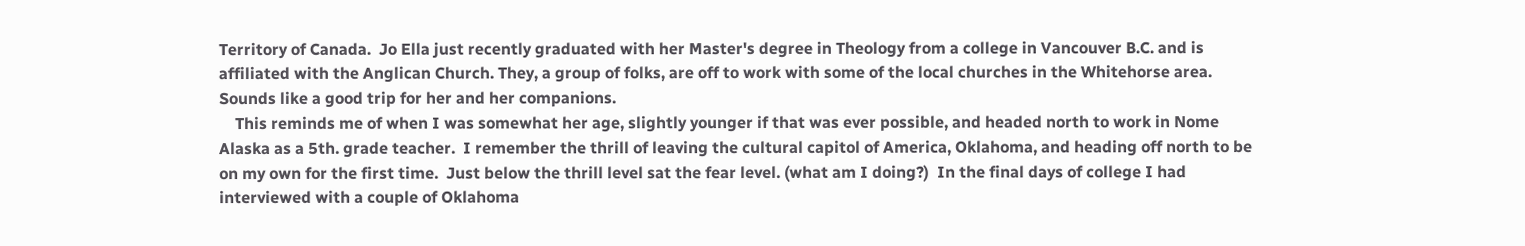Territory of Canada.  Jo Ella just recently graduated with her Master's degree in Theology from a college in Vancouver B.C. and is affiliated with the Anglican Church. They, a group of folks, are off to work with some of the local churches in the Whitehorse area.  Sounds like a good trip for her and her companions.
    This reminds me of when I was somewhat her age, slightly younger if that was ever possible, and headed north to work in Nome Alaska as a 5th. grade teacher.  I remember the thrill of leaving the cultural capitol of America, Oklahoma, and heading off north to be on my own for the first time.  Just below the thrill level sat the fear level. (what am I doing?)  In the final days of college I had interviewed with a couple of Oklahoma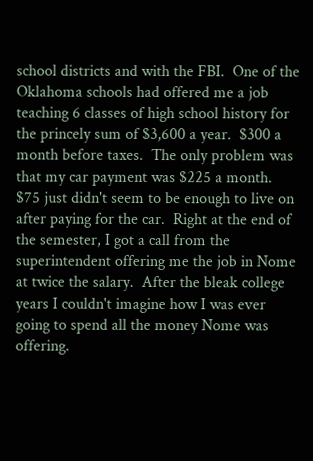school districts and with the FBI.  One of the Oklahoma schools had offered me a job teaching 6 classes of high school history for the princely sum of $3,600 a year.  $300 a month before taxes.  The only problem was that my car payment was $225 a month.  $75 just didn't seem to be enough to live on after paying for the car.  Right at the end of the semester, I got a call from the superintendent offering me the job in Nome at twice the salary.  After the bleak college years I couldn't imagine how I was ever going to spend all the money Nome was offering.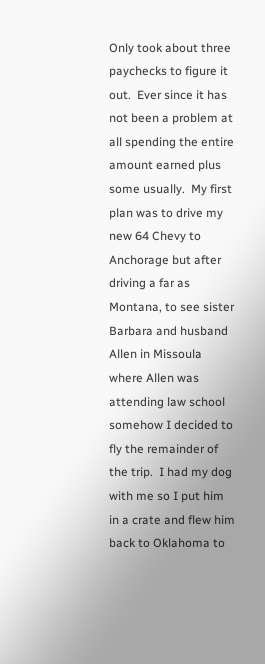Only took about three paychecks to figure it out.  Ever since it has not been a problem at all spending the entire amount earned plus some usually.  My first plan was to drive my new 64 Chevy to Anchorage but after driving a far as Montana, to see sister Barbara and husband Allen in Missoula where Allen was attending law school somehow I decided to fly the remainder of the trip.  I had my dog with me so I put him in a crate and flew him back to Oklahoma to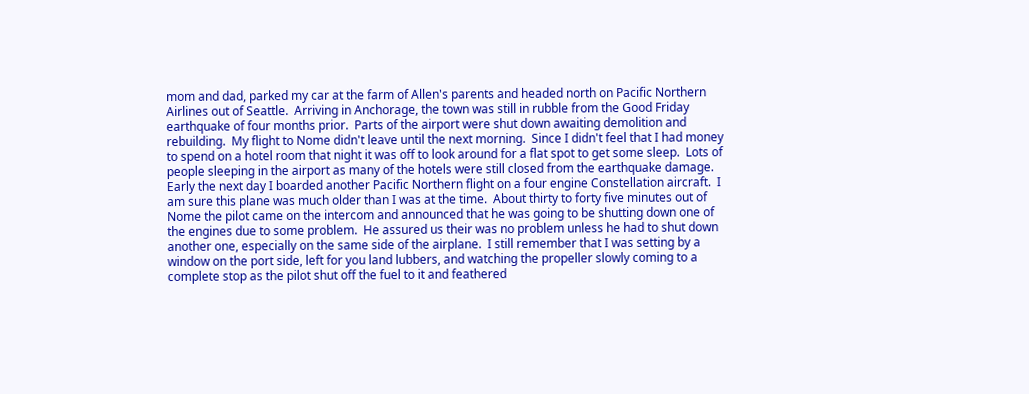mom and dad, parked my car at the farm of Allen's parents and headed north on Pacific Northern Airlines out of Seattle.  Arriving in Anchorage, the town was still in rubble from the Good Friday earthquake of four months prior.  Parts of the airport were shut down awaiting demolition and rebuilding.  My flight to Nome didn't leave until the next morning.  Since I didn't feel that I had money to spend on a hotel room that night it was off to look around for a flat spot to get some sleep.  Lots of people sleeping in the airport as many of the hotels were still closed from the earthquake damage.  Early the next day I boarded another Pacific Northern flight on a four engine Constellation aircraft.  I am sure this plane was much older than I was at the time.  About thirty to forty five minutes out of Nome the pilot came on the intercom and announced that he was going to be shutting down one of the engines due to some problem.  He assured us their was no problem unless he had to shut down another one, especially on the same side of the airplane.  I still remember that I was setting by a window on the port side, left for you land lubbers, and watching the propeller slowly coming to a complete stop as the pilot shut off the fuel to it and feathered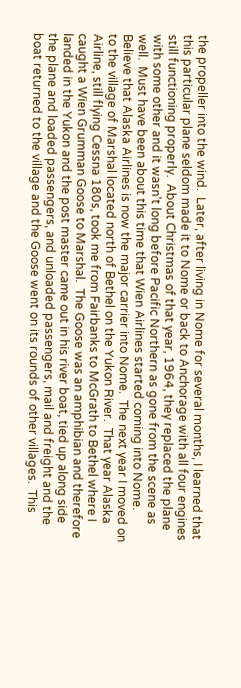the propeller into the wind.  Later, after living in Nome for several months, I learned that this particular plane seldom made it to Nome or back to Anchorage with all four engines still functioning properly.  About Christmas of that year, 1964, they replaced the plane with some other and it wasn't long before Pacific Northern as gone from the scene as well.  Must have been about this time that Wien Airlines started coming into Nome.  Believe that Alaska Airlines is now the major carrier into Nome.  The next year I moved on to the village of Marshal located north of Bethel on the Yukon River.  That year Alaska Airline, still flying Cessna 180s, took me from Fairbanks to McGrath to Bethel where I caught a Wien Grumman Goose to Marshal.  The Goose was an amphibian and therefore landed in the Yukon and the post master came out in his river boat, tied up along side the plane and loaded passengers, and unloaded passengers, mail and freight and the boat returned to the village and the Goose went on its rounds of other villages.  This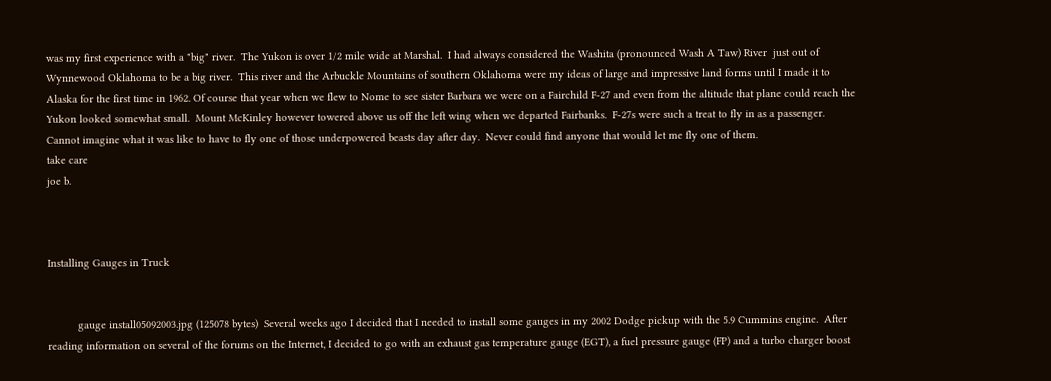was my first experience with a "big" river.  The Yukon is over 1/2 mile wide at Marshal.  I had always considered the Washita (pronounced Wash A Taw) River  just out of Wynnewood Oklahoma to be a big river.  This river and the Arbuckle Mountains of southern Oklahoma were my ideas of large and impressive land forms until I made it to Alaska for the first time in 1962. Of course that year when we flew to Nome to see sister Barbara we were on a Fairchild F-27 and even from the altitude that plane could reach the Yukon looked somewhat small.  Mount McKinley however towered above us off the left wing when we departed Fairbanks.  F-27s were such a treat to fly in as a passenger.  Cannot imagine what it was like to have to fly one of those underpowered beasts day after day.  Never could find anyone that would let me fly one of them.
take care
joe b.



Installing Gauges in Truck


          gauge install05092003.jpg (125078 bytes)  Several weeks ago I decided that I needed to install some gauges in my 2002 Dodge pickup with the 5.9 Cummins engine.  After reading information on several of the forums on the Internet, I decided to go with an exhaust gas temperature gauge (EGT), a fuel pressure gauge (FP) and a turbo charger boost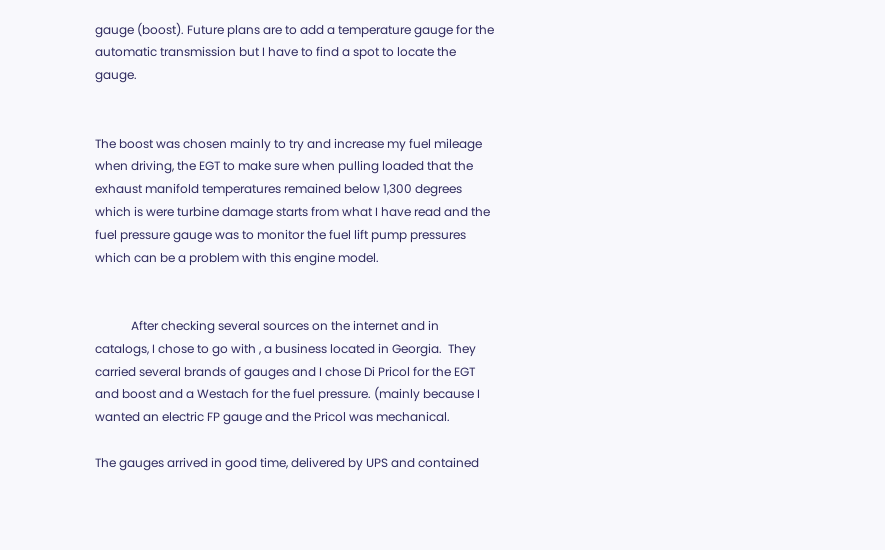gauge (boost). Future plans are to add a temperature gauge for the automatic transmission but I have to find a spot to locate the gauge.


The boost was chosen mainly to try and increase my fuel mileage when driving, the EGT to make sure when pulling loaded that the exhaust manifold temperatures remained below 1,300 degrees which is were turbine damage starts from what I have read and the fuel pressure gauge was to monitor the fuel lift pump pressures which can be a problem with this engine model.


            After checking several sources on the internet and in catalogs, I chose to go with , a business located in Georgia.  They carried several brands of gauges and I chose Di Pricol for the EGT and boost and a Westach for the fuel pressure. (mainly because I wanted an electric FP gauge and the Pricol was mechanical.

The gauges arrived in good time, delivered by UPS and contained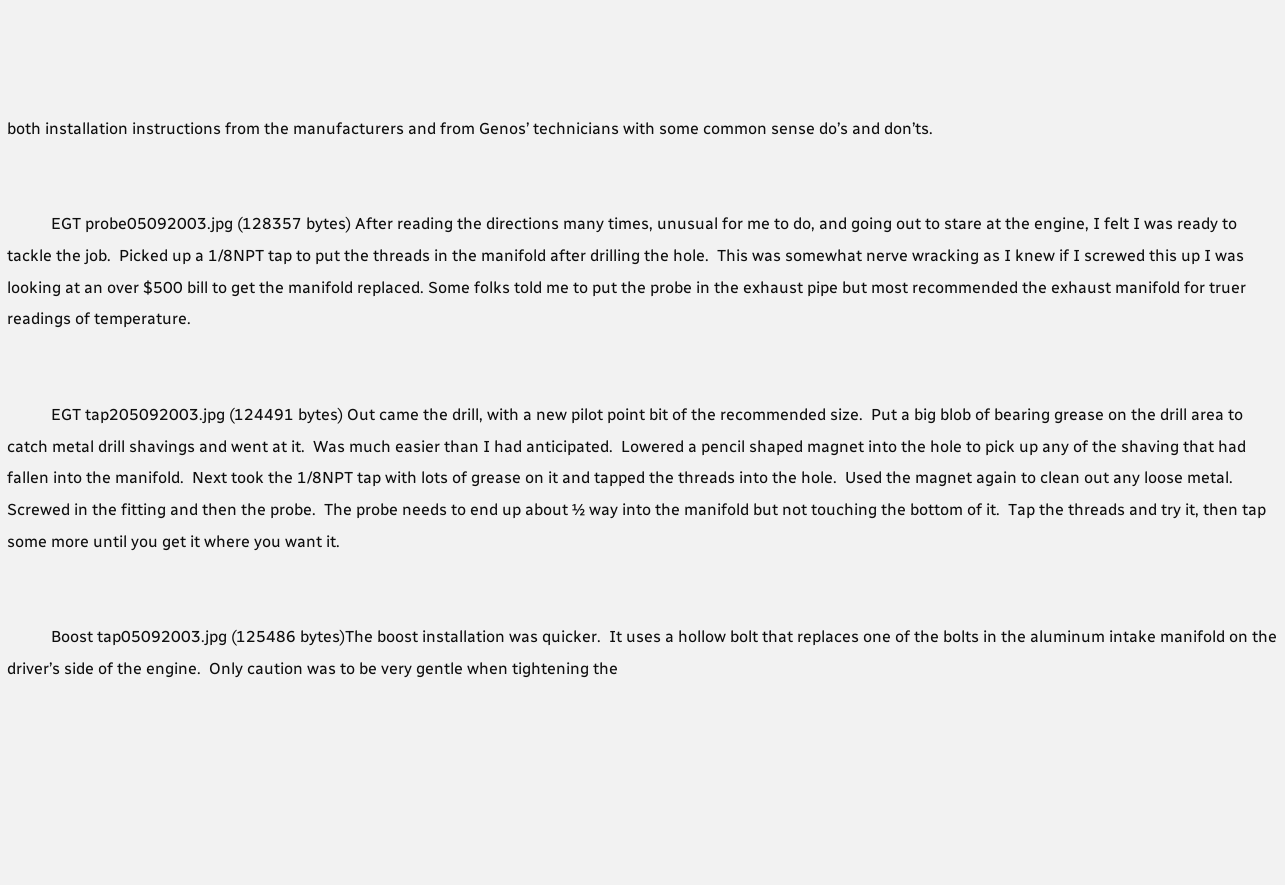both installation instructions from the manufacturers and from Genos’ technicians with some common sense do’s and don’ts.


           EGT probe05092003.jpg (128357 bytes) After reading the directions many times, unusual for me to do, and going out to stare at the engine, I felt I was ready to tackle the job.  Picked up a 1/8NPT tap to put the threads in the manifold after drilling the hole.  This was somewhat nerve wracking as I knew if I screwed this up I was looking at an over $500 bill to get the manifold replaced. Some folks told me to put the probe in the exhaust pipe but most recommended the exhaust manifold for truer readings of temperature.


           EGT tap205092003.jpg (124491 bytes) Out came the drill, with a new pilot point bit of the recommended size.  Put a big blob of bearing grease on the drill area to catch metal drill shavings and went at it.  Was much easier than I had anticipated.  Lowered a pencil shaped magnet into the hole to pick up any of the shaving that had fallen into the manifold.  Next took the 1/8NPT tap with lots of grease on it and tapped the threads into the hole.  Used the magnet again to clean out any loose metal.  Screwed in the fitting and then the probe.  The probe needs to end up about ½ way into the manifold but not touching the bottom of it.  Tap the threads and try it, then tap some more until you get it where you want it.


           Boost tap05092003.jpg (125486 bytes)The boost installation was quicker.  It uses a hollow bolt that replaces one of the bolts in the aluminum intake manifold on the driver’s side of the engine.  Only caution was to be very gentle when tightening the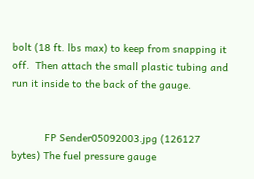bolt (18 ft. lbs max) to keep from snapping it off.  Then attach the small plastic tubing and run it inside to the back of the gauge.


           FP Sender05092003.jpg (126127 bytes) The fuel pressure gauge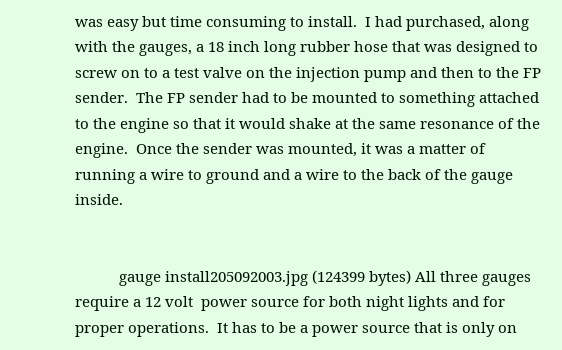was easy but time consuming to install.  I had purchased, along with the gauges, a 18 inch long rubber hose that was designed to screw on to a test valve on the injection pump and then to the FP sender.  The FP sender had to be mounted to something attached to the engine so that it would shake at the same resonance of the engine.  Once the sender was mounted, it was a matter of running a wire to ground and a wire to the back of the gauge inside.


           gauge install205092003.jpg (124399 bytes) All three gauges require a 12 volt  power source for both night lights and for proper operations.  It has to be a power source that is only on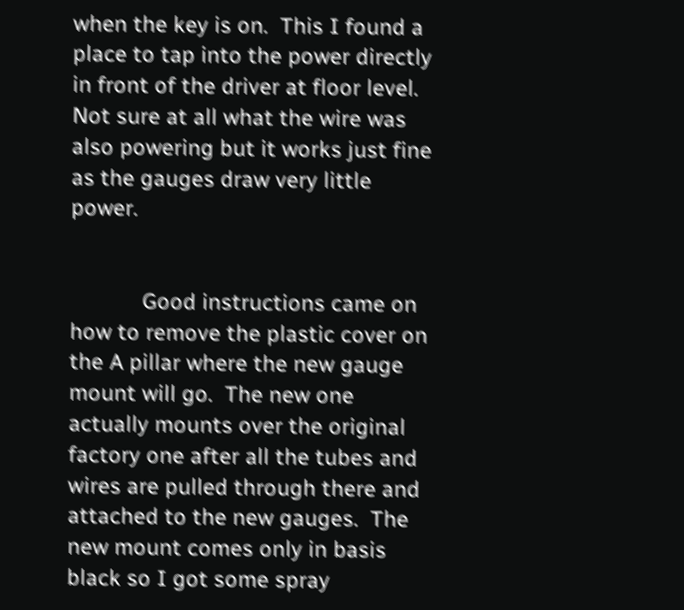when the key is on.  This I found a place to tap into the power directly in front of the driver at floor level.  Not sure at all what the wire was also powering but it works just fine as the gauges draw very little power.


            Good instructions came on how to remove the plastic cover on the A pillar where the new gauge mount will go.  The new one actually mounts over the original factory one after all the tubes and wires are pulled through there and attached to the new gauges.  The new mount comes only in basis black so I got some spray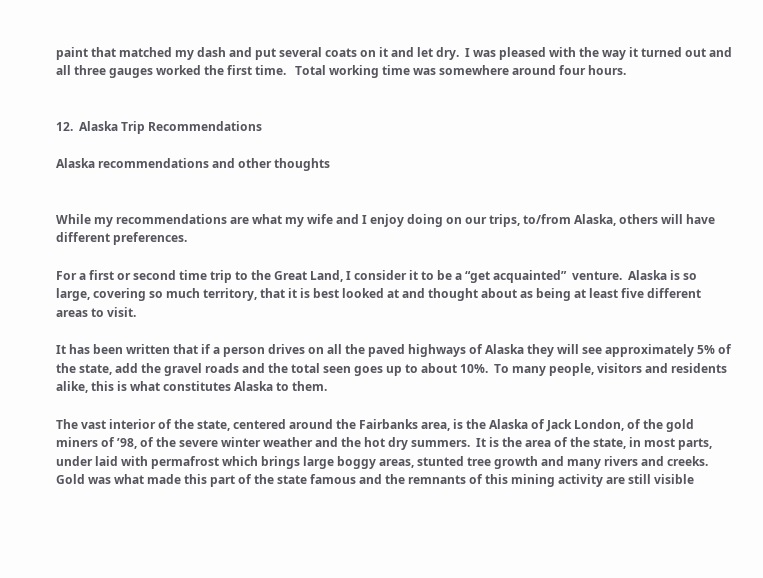paint that matched my dash and put several coats on it and let dry.  I was pleased with the way it turned out and all three gauges worked the first time.   Total working time was somewhere around four hours.


12.  Alaska Trip Recommendations

Alaska recommendations and other thoughts


While my recommendations are what my wife and I enjoy doing on our trips, to/from Alaska, others will have different preferences.

For a first or second time trip to the Great Land, I consider it to be a “get acquainted”  venture.  Alaska is so large, covering so much territory, that it is best looked at and thought about as being at least five different areas to visit.

It has been written that if a person drives on all the paved highways of Alaska they will see approximately 5% of the state, add the gravel roads and the total seen goes up to about 10%.  To many people, visitors and residents alike, this is what constitutes Alaska to them.

The vast interior of the state, centered around the Fairbanks area, is the Alaska of Jack London, of the gold miners of ’98, of the severe winter weather and the hot dry summers.  It is the area of the state, in most parts, under laid with permafrost which brings large boggy areas, stunted tree growth and many rivers and creeks.  Gold was what made this part of the state famous and the remnants of this mining activity are still visible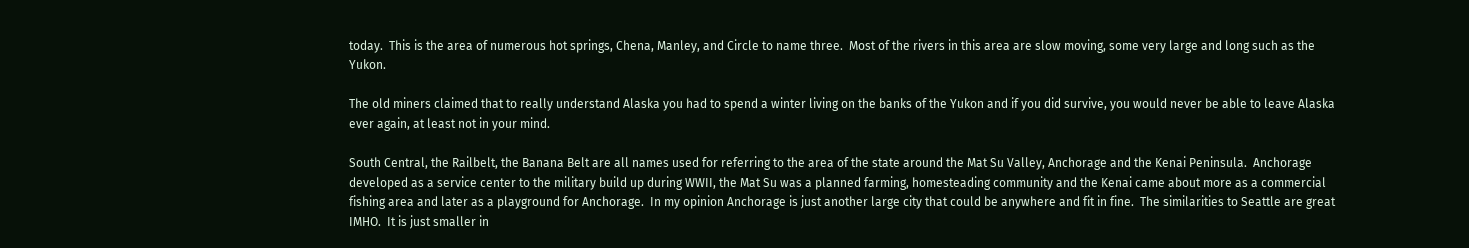today.  This is the area of numerous hot springs, Chena, Manley, and Circle to name three.  Most of the rivers in this area are slow moving, some very large and long such as the Yukon.

The old miners claimed that to really understand Alaska you had to spend a winter living on the banks of the Yukon and if you did survive, you would never be able to leave Alaska ever again, at least not in your mind.

South Central, the Railbelt, the Banana Belt are all names used for referring to the area of the state around the Mat Su Valley, Anchorage and the Kenai Peninsula.  Anchorage developed as a service center to the military build up during WWII, the Mat Su was a planned farming, homesteading community and the Kenai came about more as a commercial fishing area and later as a playground for Anchorage.  In my opinion Anchorage is just another large city that could be anywhere and fit in fine.  The similarities to Seattle are great IMHO.  It is just smaller in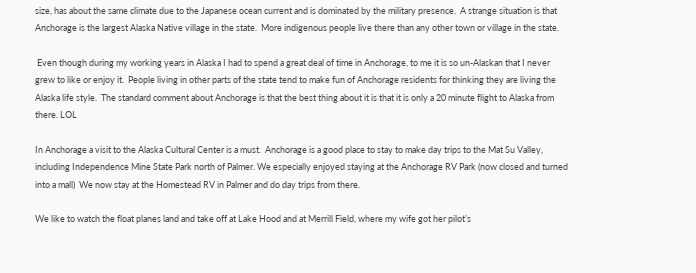size, has about the same climate due to the Japanese ocean current and is dominated by the military presence.  A strange situation is that Anchorage is the largest Alaska Native village in the state.  More indigenous people live there than any other town or village in the state.

 Even though during my working years in Alaska I had to spend a great deal of time in Anchorage, to me it is so un-Alaskan that I never grew to like or enjoy it.  People living in other parts of the state tend to make fun of Anchorage residents for thinking they are living the Alaska life style.  The standard comment about Anchorage is that the best thing about it is that it is only a 20 minute flight to Alaska from there. LOL

In Anchorage a visit to the Alaska Cultural Center is a must.  Anchorage is a good place to stay to make day trips to the Mat Su Valley, including Independence Mine State Park north of Palmer. We especially enjoyed staying at the Anchorage RV Park (now closed and turned into a mall)  We now stay at the Homestead RV in Palmer and do day trips from there.

We like to watch the float planes land and take off at Lake Hood and at Merrill Field, where my wife got her pilot’s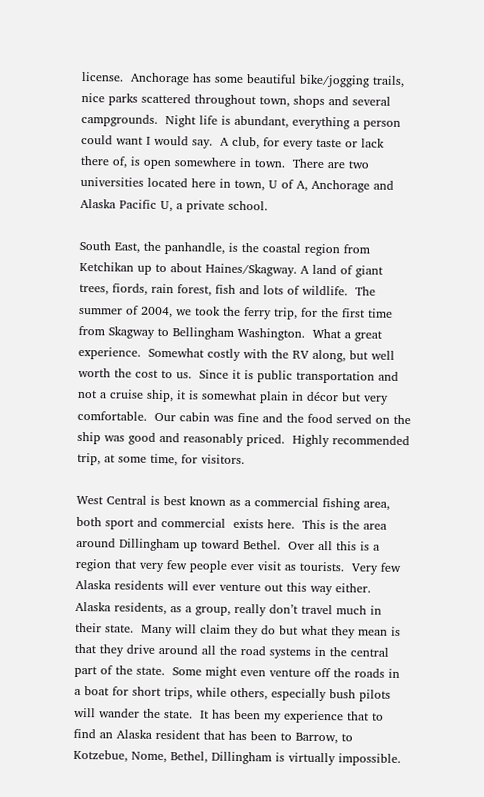license.  Anchorage has some beautiful bike/jogging trails, nice parks scattered throughout town, shops and several campgrounds.  Night life is abundant, everything a person could want I would say.  A club, for every taste or lack there of, is open somewhere in town.  There are two universities located here in town, U of A, Anchorage and Alaska Pacific U, a private school.

South East, the panhandle, is the coastal region from Ketchikan up to about Haines/Skagway. A land of giant trees, fiords, rain forest, fish and lots of wildlife.  The summer of 2004, we took the ferry trip, for the first time from Skagway to Bellingham Washington.  What a great experience.  Somewhat costly with the RV along, but well worth the cost to us.  Since it is public transportation and not a cruise ship, it is somewhat plain in décor but very comfortable.  Our cabin was fine and the food served on the ship was good and reasonably priced.  Highly recommended trip, at some time, for visitors.

West Central is best known as a commercial fishing area, both sport and commercial  exists here.  This is the area around Dillingham up toward Bethel.  Over all this is a region that very few people ever visit as tourists.  Very few Alaska residents will ever venture out this way either.  Alaska residents, as a group, really don’t travel much in their state.  Many will claim they do but what they mean is that they drive around all the road systems in the central part of the state.  Some might even venture off the roads in a boat for short trips, while others, especially bush pilots will wander the state.  It has been my experience that to find an Alaska resident that has been to Barrow, to Kotzebue, Nome, Bethel, Dillingham is virtually impossible.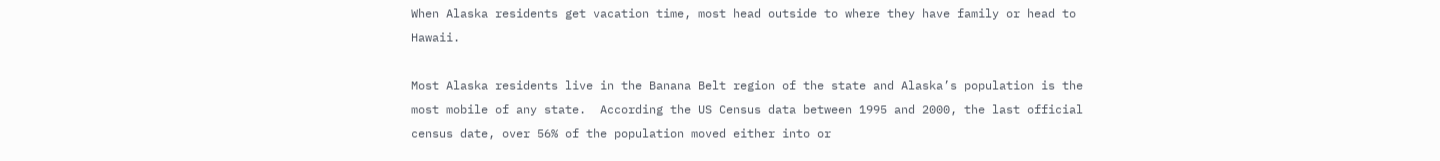When Alaska residents get vacation time, most head outside to where they have family or head to Hawaii.

Most Alaska residents live in the Banana Belt region of the state and Alaska’s population is the most mobile of any state.  According the US Census data between 1995 and 2000, the last official census date, over 56% of the population moved either into or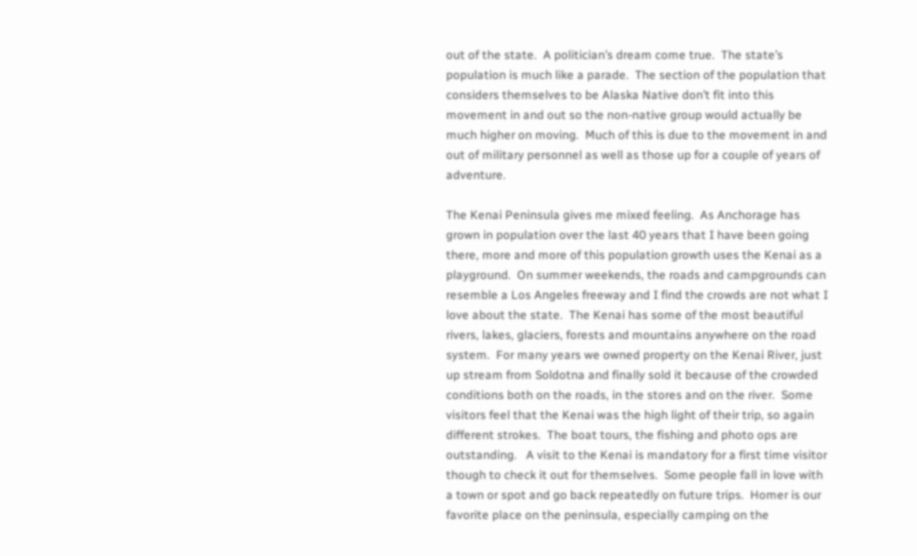out of the state.  A politician’s dream come true.  The state’s population is much like a parade.  The section of the population that considers themselves to be Alaska Native don’t fit into this movement in and out so the non-native group would actually be much higher on moving.  Much of this is due to the movement in and out of military personnel as well as those up for a couple of years of adventure.

The Kenai Peninsula gives me mixed feeling.  As Anchorage has grown in population over the last 40 years that I have been going there, more and more of this population growth uses the Kenai as a playground.  On summer weekends, the roads and campgrounds can resemble a Los Angeles freeway and I find the crowds are not what I love about the state.  The Kenai has some of the most beautiful rivers, lakes, glaciers, forests and mountains anywhere on the road system.  For many years we owned property on the Kenai River, just up stream from Soldotna and finally sold it because of the crowded conditions both on the roads, in the stores and on the river.  Some visitors feel that the Kenai was the high light of their trip, so again different strokes.  The boat tours, the fishing and photo ops are outstanding.   A visit to the Kenai is mandatory for a first time visitor though to check it out for themselves.  Some people fall in love with a town or spot and go back repeatedly on future trips.  Homer is our favorite place on the peninsula, especially camping on the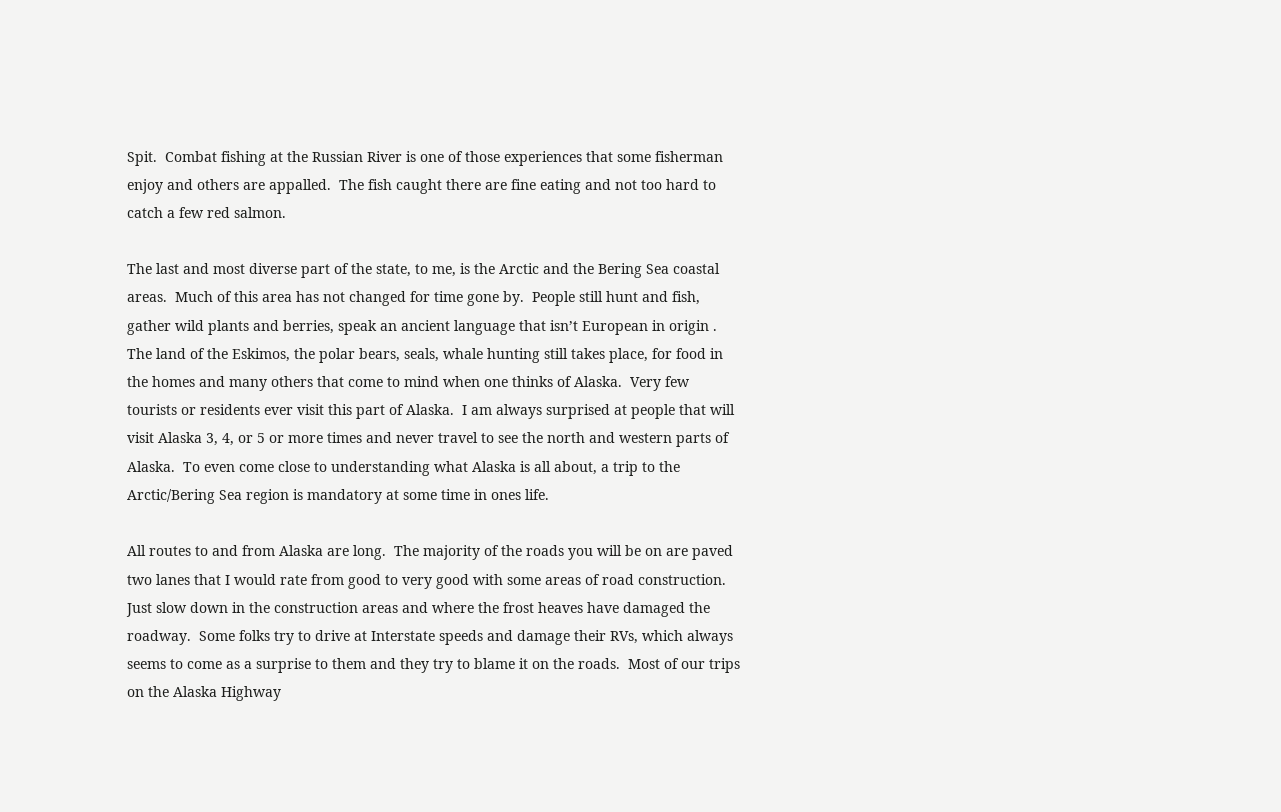Spit.  Combat fishing at the Russian River is one of those experiences that some fisherman enjoy and others are appalled.  The fish caught there are fine eating and not too hard to catch a few red salmon.

The last and most diverse part of the state, to me, is the Arctic and the Bering Sea coastal areas.  Much of this area has not changed for time gone by.  People still hunt and fish, gather wild plants and berries, speak an ancient language that isn’t European in origin .  The land of the Eskimos, the polar bears, seals, whale hunting still takes place, for food in the homes and many others that come to mind when one thinks of Alaska.  Very few tourists or residents ever visit this part of Alaska.  I am always surprised at people that will visit Alaska 3, 4, or 5 or more times and never travel to see the north and western parts of Alaska.  To even come close to understanding what Alaska is all about, a trip to the Arctic/Bering Sea region is mandatory at some time in ones life.

All routes to and from Alaska are long.  The majority of the roads you will be on are paved two lanes that I would rate from good to very good with some areas of road construction.  Just slow down in the construction areas and where the frost heaves have damaged the roadway.  Some folks try to drive at Interstate speeds and damage their RVs, which always seems to come as a surprise to them and they try to blame it on the roads.  Most of our trips on the Alaska Highway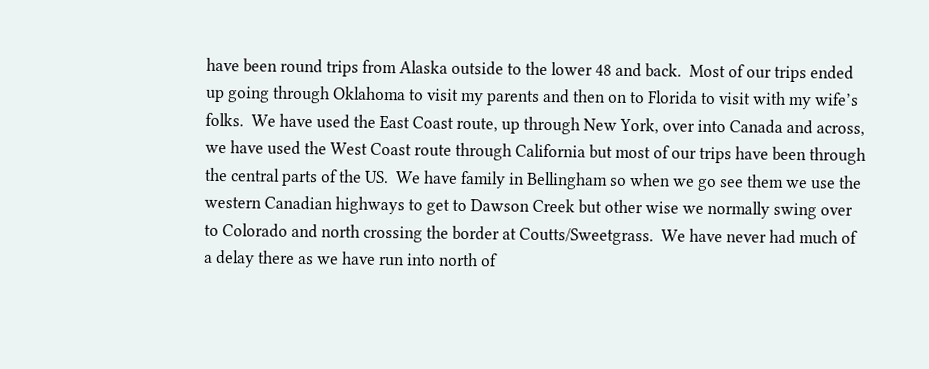have been round trips from Alaska outside to the lower 48 and back.  Most of our trips ended up going through Oklahoma to visit my parents and then on to Florida to visit with my wife’s folks.  We have used the East Coast route, up through New York, over into Canada and across, we have used the West Coast route through California but most of our trips have been through the central parts of the US.  We have family in Bellingham so when we go see them we use the western Canadian highways to get to Dawson Creek but other wise we normally swing over to Colorado and north crossing the border at Coutts/Sweetgrass.  We have never had much of a delay there as we have run into north of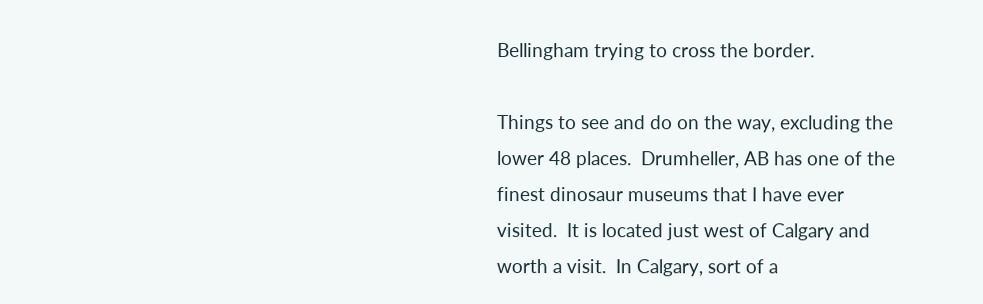Bellingham trying to cross the border.

Things to see and do on the way, excluding the lower 48 places.  Drumheller, AB has one of the finest dinosaur museums that I have ever visited.  It is located just west of Calgary and worth a visit.  In Calgary, sort of a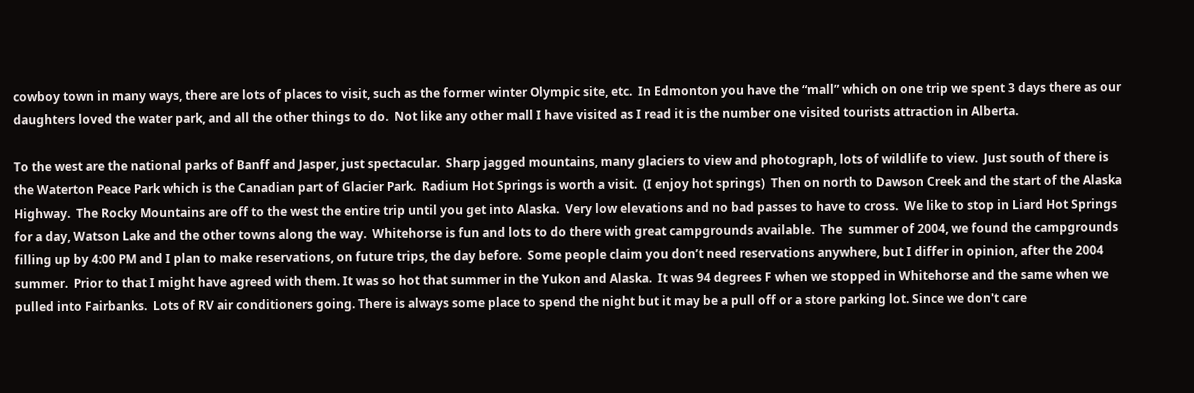cowboy town in many ways, there are lots of places to visit, such as the former winter Olympic site, etc.  In Edmonton you have the “mall” which on one trip we spent 3 days there as our daughters loved the water park, and all the other things to do.  Not like any other mall I have visited as I read it is the number one visited tourists attraction in Alberta.

To the west are the national parks of Banff and Jasper, just spectacular.  Sharp jagged mountains, many glaciers to view and photograph, lots of wildlife to view.  Just south of there is the Waterton Peace Park which is the Canadian part of Glacier Park.  Radium Hot Springs is worth a visit.  (I enjoy hot springs)  Then on north to Dawson Creek and the start of the Alaska Highway.  The Rocky Mountains are off to the west the entire trip until you get into Alaska.  Very low elevations and no bad passes to have to cross.  We like to stop in Liard Hot Springs for a day, Watson Lake and the other towns along the way.  Whitehorse is fun and lots to do there with great campgrounds available.  The  summer of 2004, we found the campgrounds filling up by 4:00 PM and I plan to make reservations, on future trips, the day before.  Some people claim you don’t need reservations anywhere, but I differ in opinion, after the 2004 summer.  Prior to that I might have agreed with them. It was so hot that summer in the Yukon and Alaska.  It was 94 degrees F when we stopped in Whitehorse and the same when we pulled into Fairbanks.  Lots of RV air conditioners going. There is always some place to spend the night but it may be a pull off or a store parking lot. Since we don't care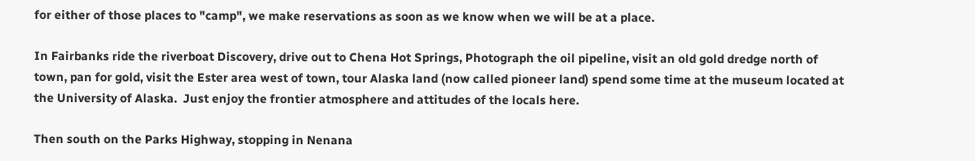for either of those places to "camp", we make reservations as soon as we know when we will be at a place.

In Fairbanks ride the riverboat Discovery, drive out to Chena Hot Springs, Photograph the oil pipeline, visit an old gold dredge north of town, pan for gold, visit the Ester area west of town, tour Alaska land (now called pioneer land) spend some time at the museum located at the University of Alaska.  Just enjoy the frontier atmosphere and attitudes of the locals here.

Then south on the Parks Highway, stopping in Nenana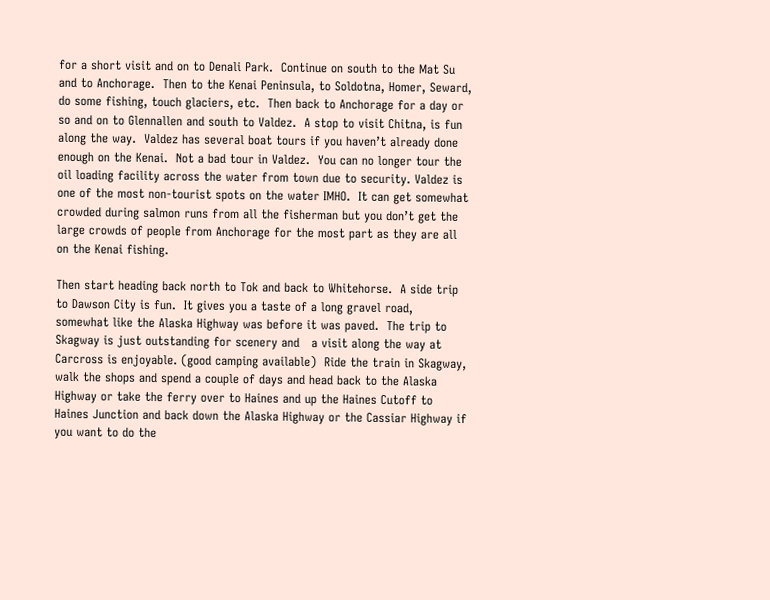for a short visit and on to Denali Park.  Continue on south to the Mat Su and to Anchorage.  Then to the Kenai Peninsula, to Soldotna, Homer, Seward, do some fishing, touch glaciers, etc.  Then back to Anchorage for a day or so and on to Glennallen and south to Valdez.  A stop to visit Chitna, is fun along the way.  Valdez has several boat tours if you haven’t already done enough on the Kenai.  Not a bad tour in Valdez.  You can no longer tour the oil loading facility across the water from town due to security. Valdez is one of the most non-tourist spots on the water IMHO.  It can get somewhat crowded during salmon runs from all the fisherman but you don’t get the large crowds of people from Anchorage for the most part as they are all on the Kenai fishing.

Then start heading back north to Tok and back to Whitehorse.  A side trip to Dawson City is fun.  It gives you a taste of a long gravel road, somewhat like the Alaska Highway was before it was paved.  The trip to Skagway is just outstanding for scenery and   a visit along the way at Carcross is enjoyable. (good camping available)  Ride the train in Skagway, walk the shops and spend a couple of days and head back to the Alaska Highway or take the ferry over to Haines and up the Haines Cutoff to Haines Junction and back down the Alaska Highway or the Cassiar Highway if you want to do the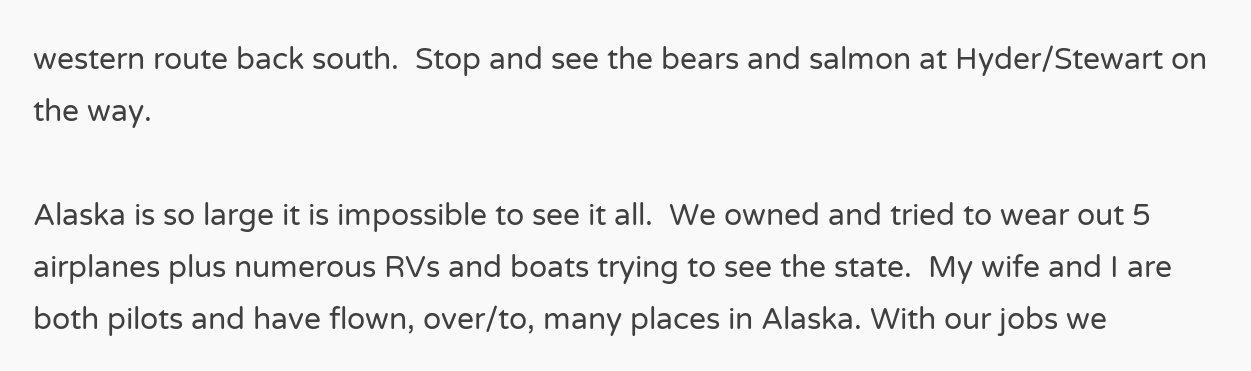western route back south.  Stop and see the bears and salmon at Hyder/Stewart on the way.

Alaska is so large it is impossible to see it all.  We owned and tried to wear out 5 airplanes plus numerous RVs and boats trying to see the state.  My wife and I are both pilots and have flown, over/to, many places in Alaska. With our jobs we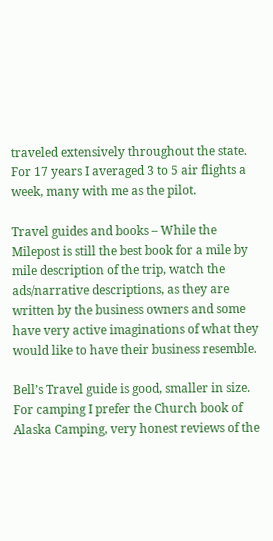traveled extensively throughout the state.  For 17 years I averaged 3 to 5 air flights a week, many with me as the pilot.

Travel guides and books – While the Milepost is still the best book for a mile by mile description of the trip, watch the ads/narrative descriptions, as they are written by the business owners and some have very active imaginations of what they would like to have their business resemble.

Bell’s Travel guide is good, smaller in size.  For camping I prefer the Church book of Alaska Camping, very honest reviews of the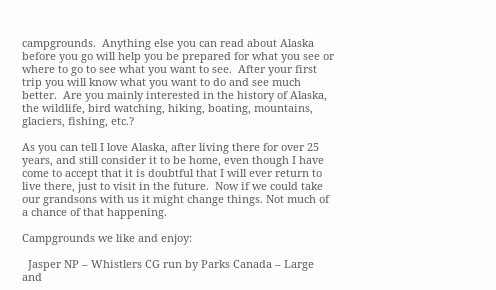campgrounds.  Anything else you can read about Alaska before you go will help you be prepared for what you see or where to go to see what you want to see.  After your first trip you will know what you want to do and see much better.  Are you mainly interested in the history of Alaska, the wildlife, bird watching, hiking, boating, mountains, glaciers, fishing, etc.?

As you can tell I love Alaska, after living there for over 25 years, and still consider it to be home, even though I have come to accept that it is doubtful that I will ever return to live there, just to visit in the future.  Now if we could take our grandsons with us it might change things. Not much of a chance of that happening.

Campgrounds we like and enjoy:

  Jasper NP – Whistlers CG run by Parks Canada – Large and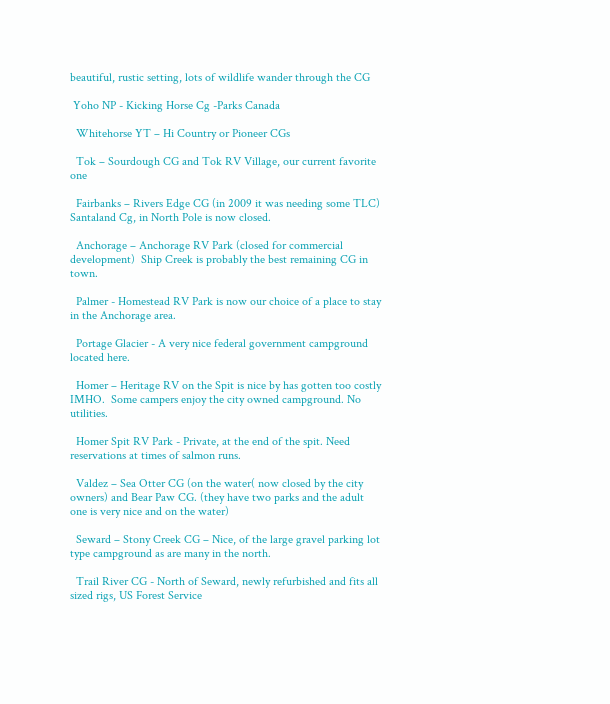beautiful, rustic setting, lots of wildlife wander through the CG

 Yoho NP - Kicking Horse Cg -Parks Canada

  Whitehorse YT – Hi Country or Pioneer CGs

  Tok – Sourdough CG and Tok RV Village, our current favorite one

  Fairbanks – Rivers Edge CG (in 2009 it was needing some TLC) Santaland Cg, in North Pole is now closed.

  Anchorage – Anchorage RV Park (closed for commercial development)  Ship Creek is probably the best remaining CG in town.

  Palmer - Homestead RV Park is now our choice of a place to stay in the Anchorage area.

  Portage Glacier - A very nice federal government campground located here.

  Homer – Heritage RV on the Spit is nice by has gotten too costly IMHO.  Some campers enjoy the city owned campground. No utilities.

  Homer Spit RV Park - Private, at the end of the spit. Need reservations at times of salmon runs.

  Valdez – Sea Otter CG (on the water( now closed by the city owners) and Bear Paw CG. (they have two parks and the adult one is very nice and on the water)

  Seward – Stony Creek CG – Nice, of the large gravel parking lot type campground as are many in the north.

  Trail River CG - North of Seward, newly refurbished and fits all sized rigs, US Forest Service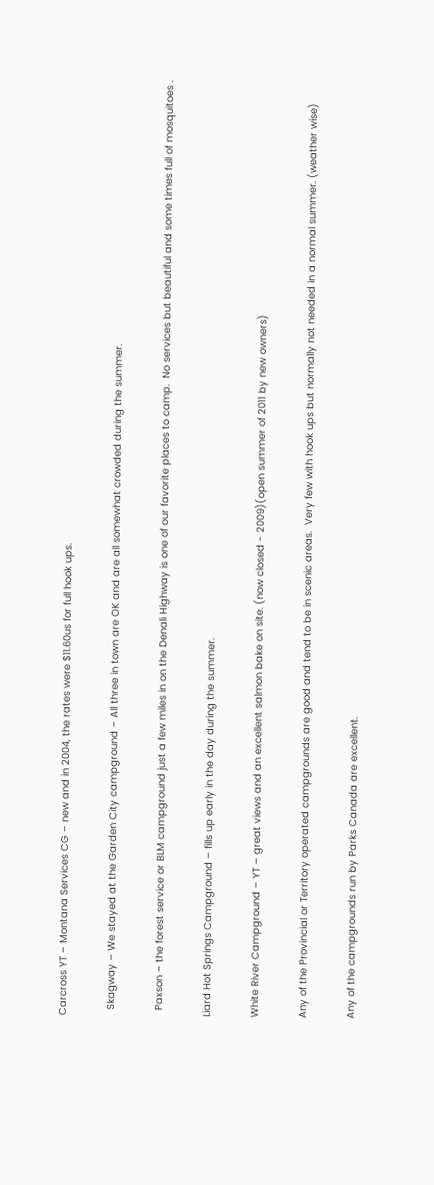Carcross YT – Montana Services CG – new and in 2004, the rates were $11.60us for full hook ups.

  Skagway – We stayed at the Garden City campground – All three in town are OK and are all somewhat crowded during the summer.

  Paxson – the forest service or BLM campground just a few miles in on the Denali Highway is one of our favorite places to camp.  No services but beautiful and some times full of mosquitoes .

Liard Hot Springs Campground – fills up early in the day during the summer.

White River Campground – YT – great views and an excellent salmon bake on site. (now closed - 2009)(open summer of 2011 by new owners)

Any of the Provincial or Territory operated campgrounds are good and tend to be in scenic areas.  Very few with hook ups but normally not needed in a normal summer. (weather wise)

Any of the campgrounds run by Parks Canada are excellent.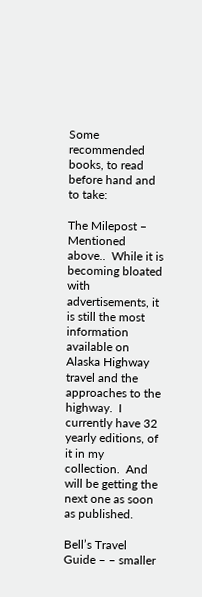Some recommended books, to read before hand and to take:

The Milepost –  Mentioned above..  While it is becoming bloated with advertisements, it is still the most information available on Alaska Highway travel and the approaches to the highway.  I currently have 32 yearly editions, of it in my collection.  And will be getting the next one as soon as published.

Bell’s Travel Guide – – smaller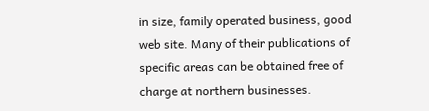in size, family operated business, good web site. Many of their publications of specific areas can be obtained free of charge at northern businesses.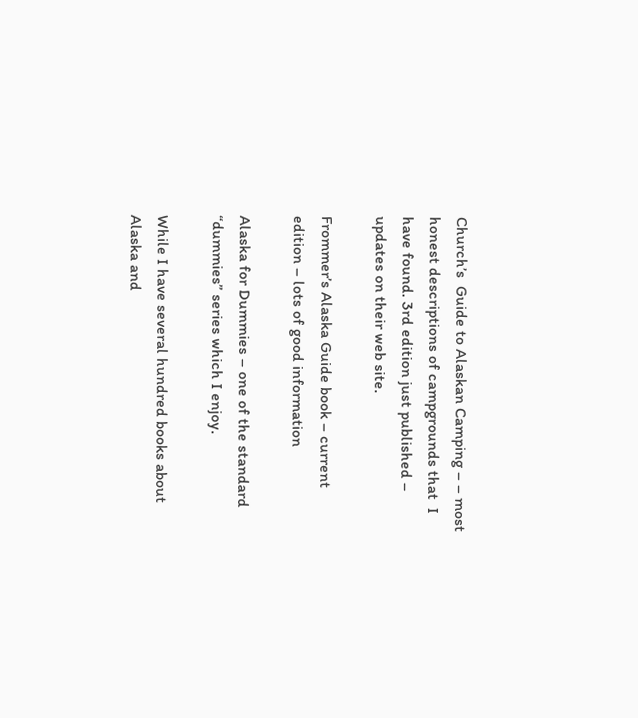Church’s  Guide to Alaskan Camping – – most honest descriptions of campgrounds that  I have found. 3rd edition just published – updates on their web site.

Frommer’s Alaska Guide book – current edition – lots of good information

Alaska for Dummies – one of the standard “dummies” series which I enjoy.

While I have several hundred books about Alaska and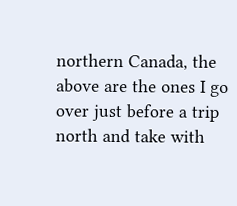northern Canada, the above are the ones I go over just before a trip north and take with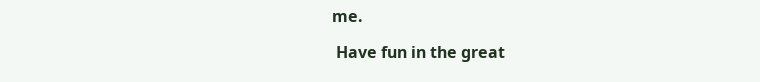me.

 Have fun in the great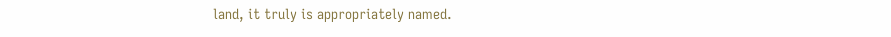land, it truly is appropriately named.